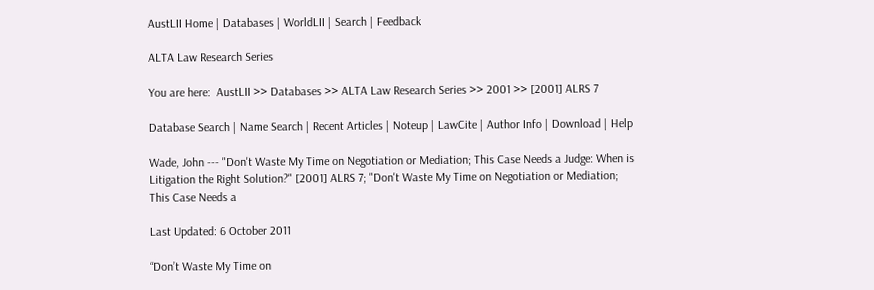AustLII Home | Databases | WorldLII | Search | Feedback

ALTA Law Research Series

You are here:  AustLII >> Databases >> ALTA Law Research Series >> 2001 >> [2001] ALRS 7

Database Search | Name Search | Recent Articles | Noteup | LawCite | Author Info | Download | Help

Wade, John --- "Don't Waste My Time on Negotiation or Mediation; This Case Needs a Judge: When is Litigation the Right Solution?" [2001] ALRS 7; "Don't Waste My Time on Negotiation or Mediation; This Case Needs a

Last Updated: 6 October 2011

“Don’t Waste My Time on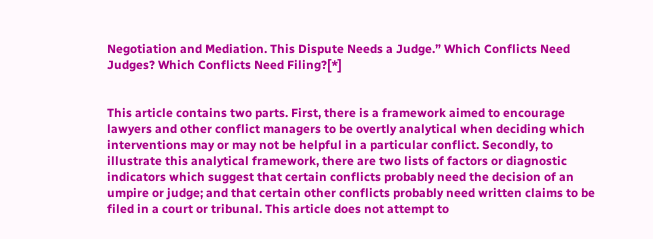Negotiation and Mediation. This Dispute Needs a Judge.” Which Conflicts Need Judges? Which Conflicts Need Filing?[*]


This article contains two parts. First, there is a framework aimed to encourage lawyers and other conflict managers to be overtly analytical when deciding which interventions may or may not be helpful in a particular conflict. Secondly, to illustrate this analytical framework, there are two lists of factors or diagnostic indicators which suggest that certain conflicts probably need the decision of an umpire or judge; and that certain other conflicts probably need written claims to be filed in a court or tribunal. This article does not attempt to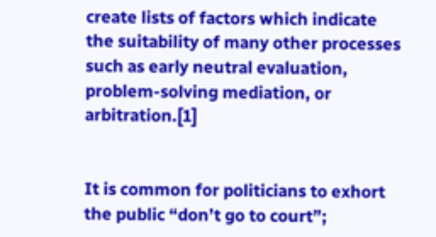create lists of factors which indicate the suitability of many other processes such as early neutral evaluation, problem-solving mediation, or arbitration.[1]


It is common for politicians to exhort the public “don’t go to court”;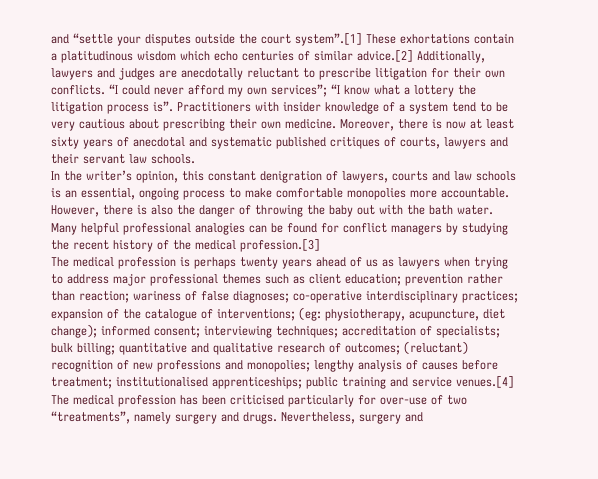and “settle your disputes outside the court system”.[1] These exhortations contain a platitudinous wisdom which echo centuries of similar advice.[2] Additionally, lawyers and judges are anecdotally reluctant to prescribe litigation for their own conflicts. “I could never afford my own services”; “I know what a lottery the litigation process is”. Practitioners with insider knowledge of a system tend to be very cautious about prescribing their own medicine. Moreover, there is now at least sixty years of anecdotal and systematic published critiques of courts, lawyers and their servant law schools.
In the writer’s opinion, this constant denigration of lawyers, courts and law schools is an essential, ongoing process to make comfortable monopolies more accountable. However, there is also the danger of throwing the baby out with the bath water.
Many helpful professional analogies can be found for conflict managers by studying the recent history of the medical profession.[3]
The medical profession is perhaps twenty years ahead of us as lawyers when trying to address major professional themes such as client education; prevention rather than reaction; wariness of false diagnoses; co-operative interdisciplinary practices; expansion of the catalogue of interventions; (eg: physiotherapy, acupuncture, diet change); informed consent; interviewing techniques; accreditation of specialists; bulk billing; quantitative and qualitative research of outcomes; (reluctant) recognition of new professions and monopolies; lengthy analysis of causes before treatment; institutionalised apprenticeships; public training and service venues.[4]
The medical profession has been criticised particularly for over-use of two “treatments”, namely surgery and drugs. Nevertheless, surgery and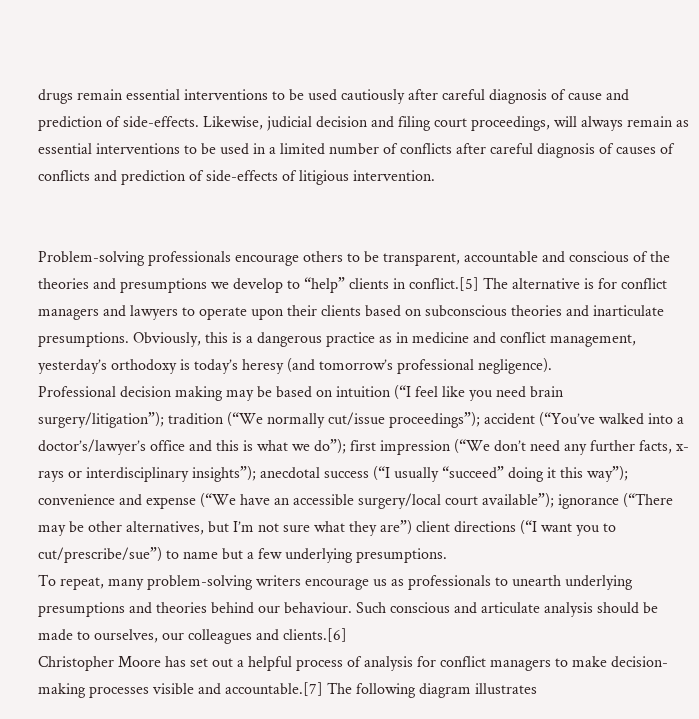drugs remain essential interventions to be used cautiously after careful diagnosis of cause and prediction of side-effects. Likewise, judicial decision and filing court proceedings, will always remain as essential interventions to be used in a limited number of conflicts after careful diagnosis of causes of conflicts and prediction of side-effects of litigious intervention.


Problem-solving professionals encourage others to be transparent, accountable and conscious of the theories and presumptions we develop to “help” clients in conflict.[5] The alternative is for conflict managers and lawyers to operate upon their clients based on subconscious theories and inarticulate presumptions. Obviously, this is a dangerous practice as in medicine and conflict management, yesterday’s orthodoxy is today’s heresy (and tomorrow’s professional negligence).
Professional decision making may be based on intuition (“I feel like you need brain surgery/litigation”); tradition (“We normally cut/issue proceedings”); accident (“You’ve walked into a doctor’s/lawyer’s office and this is what we do”); first impression (“We don’t need any further facts, x-rays or interdisciplinary insights”); anecdotal success (“I usually “succeed” doing it this way”); convenience and expense (“We have an accessible surgery/local court available”); ignorance (“There may be other alternatives, but I’m not sure what they are”) client directions (“I want you to cut/prescribe/sue”) to name but a few underlying presumptions.
To repeat, many problem-solving writers encourage us as professionals to unearth underlying presumptions and theories behind our behaviour. Such conscious and articulate analysis should be made to ourselves, our colleagues and clients.[6]
Christopher Moore has set out a helpful process of analysis for conflict managers to make decision-making processes visible and accountable.[7] The following diagram illustrates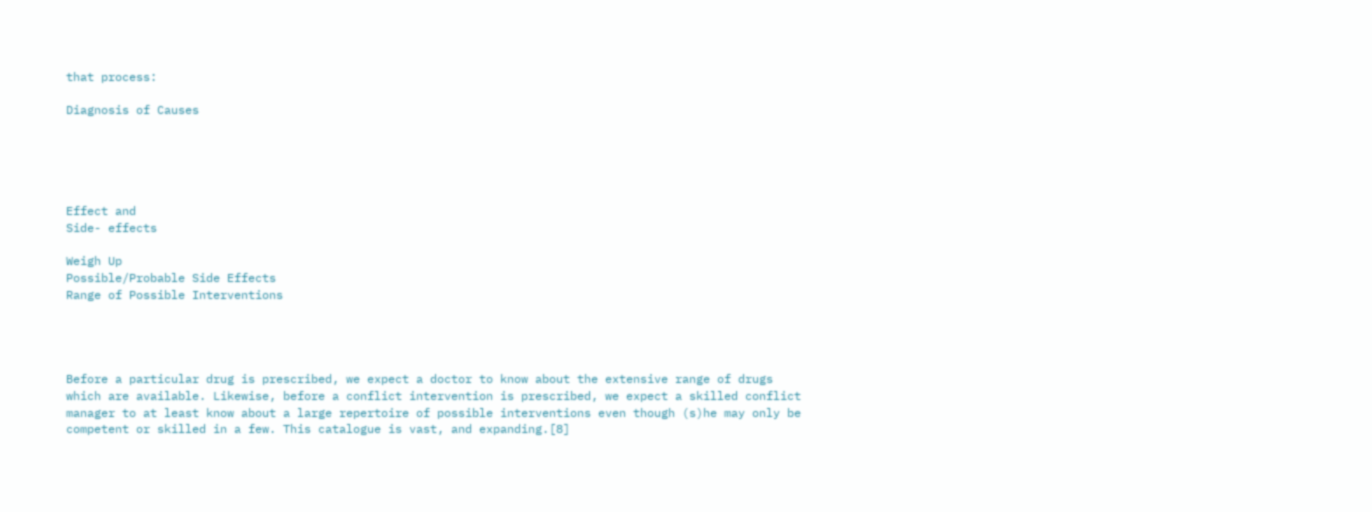that process:

Diagnosis of Causes





Effect and
Side- effects

Weigh Up
Possible/Probable Side Effects
Range of Possible Interventions




Before a particular drug is prescribed, we expect a doctor to know about the extensive range of drugs which are available. Likewise, before a conflict intervention is prescribed, we expect a skilled conflict manager to at least know about a large repertoire of possible interventions even though (s)he may only be competent or skilled in a few. This catalogue is vast, and expanding.[8]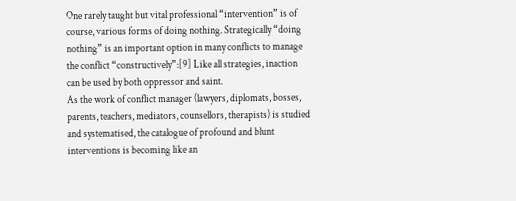One rarely taught but vital professional “intervention” is of course, various forms of doing nothing. Strategically “doing nothing” is an important option in many conflicts to manage the conflict “constructively”:[9] Like all strategies, inaction can be used by both oppressor and saint.
As the work of conflict manager (lawyers, diplomats, bosses, parents, teachers, mediators, counsellors, therapists) is studied and systematised, the catalogue of profound and blunt interventions is becoming like an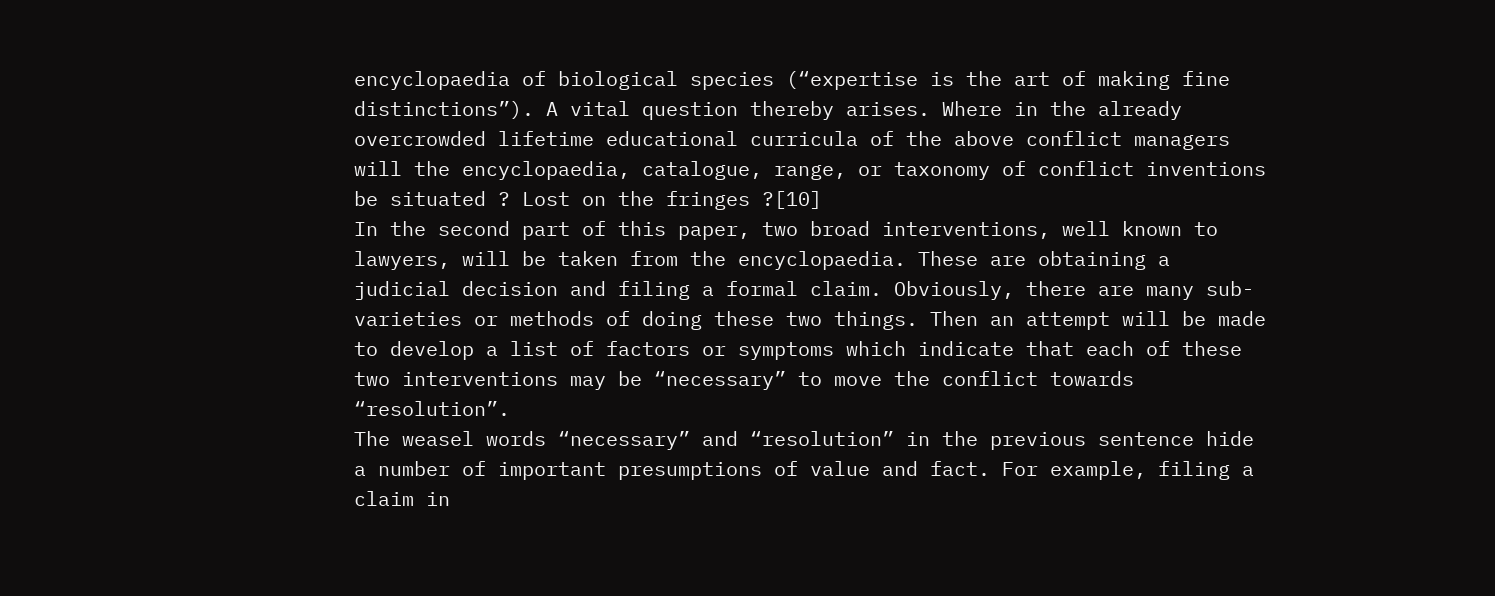encyclopaedia of biological species (“expertise is the art of making fine distinctions”). A vital question thereby arises. Where in the already overcrowded lifetime educational curricula of the above conflict managers will the encyclopaedia, catalogue, range, or taxonomy of conflict inventions be situated ? Lost on the fringes ?[10]
In the second part of this paper, two broad interventions, well known to lawyers, will be taken from the encyclopaedia. These are obtaining a judicial decision and filing a formal claim. Obviously, there are many sub-varieties or methods of doing these two things. Then an attempt will be made to develop a list of factors or symptoms which indicate that each of these two interventions may be “necessary” to move the conflict towards “resolution”.
The weasel words “necessary” and “resolution” in the previous sentence hide a number of important presumptions of value and fact. For example, filing a claim in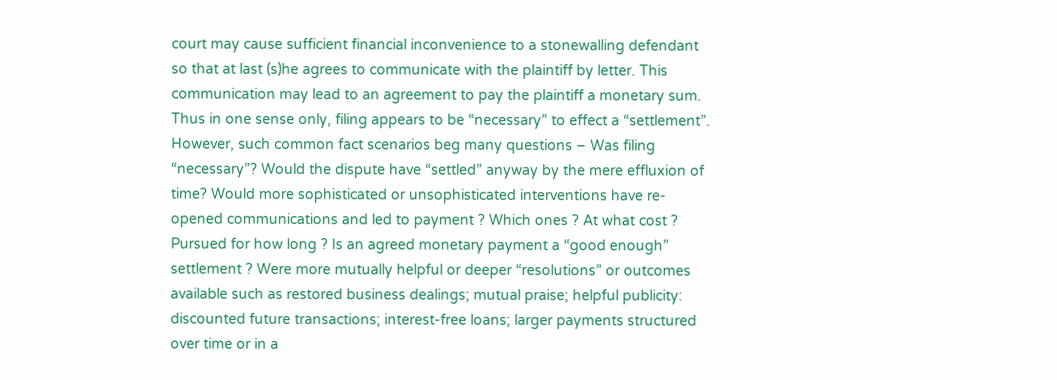court may cause sufficient financial inconvenience to a stonewalling defendant so that at last (s)he agrees to communicate with the plaintiff by letter. This communication may lead to an agreement to pay the plaintiff a monetary sum. Thus in one sense only, filing appears to be “necessary” to effect a “settlement”. However, such common fact scenarios beg many questions – Was filing “necessary”? Would the dispute have “settled” anyway by the mere effluxion of time? Would more sophisticated or unsophisticated interventions have re-opened communications and led to payment ? Which ones ? At what cost ? Pursued for how long ? Is an agreed monetary payment a “good enough” settlement ? Were more mutually helpful or deeper “resolutions” or outcomes available such as restored business dealings; mutual praise; helpful publicity: discounted future transactions; interest-free loans; larger payments structured over time or in a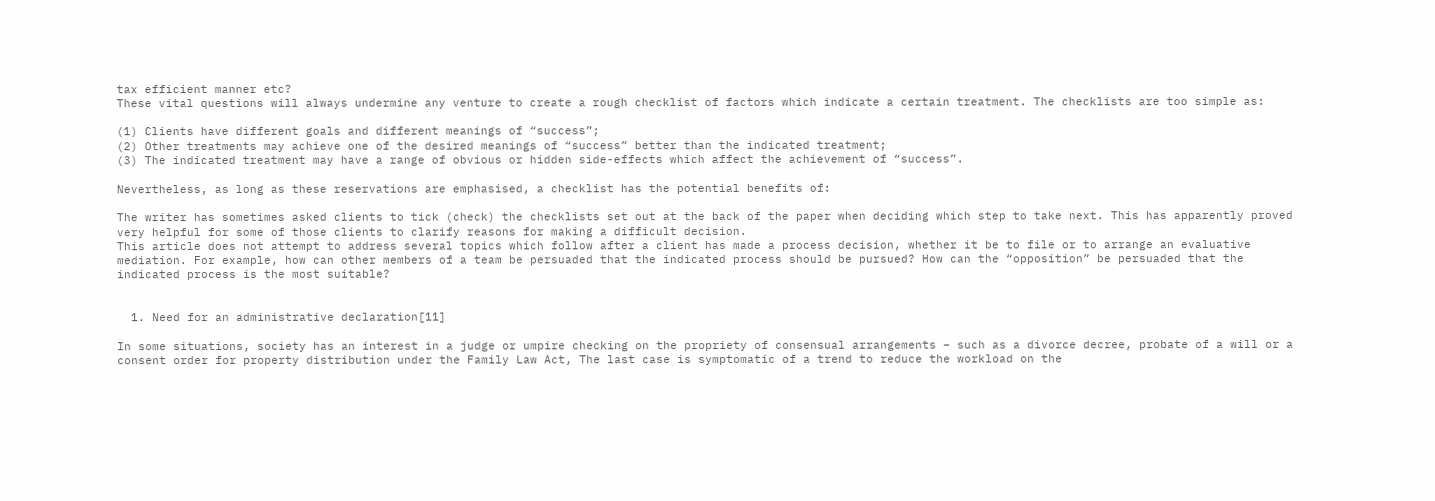tax efficient manner etc?
These vital questions will always undermine any venture to create a rough checklist of factors which indicate a certain treatment. The checklists are too simple as:

(1) Clients have different goals and different meanings of “success”;
(2) Other treatments may achieve one of the desired meanings of “success” better than the indicated treatment;
(3) The indicated treatment may have a range of obvious or hidden side-effects which affect the achievement of “success”.

Nevertheless, as long as these reservations are emphasised, a checklist has the potential benefits of:

The writer has sometimes asked clients to tick (check) the checklists set out at the back of the paper when deciding which step to take next. This has apparently proved very helpful for some of those clients to clarify reasons for making a difficult decision.
This article does not attempt to address several topics which follow after a client has made a process decision, whether it be to file or to arrange an evaluative mediation. For example, how can other members of a team be persuaded that the indicated process should be pursued? How can the “opposition” be persuaded that the indicated process is the most suitable?


  1. Need for an administrative declaration[11]

In some situations, society has an interest in a judge or umpire checking on the propriety of consensual arrangements – such as a divorce decree, probate of a will or a consent order for property distribution under the Family Law Act, The last case is symptomatic of a trend to reduce the workload on the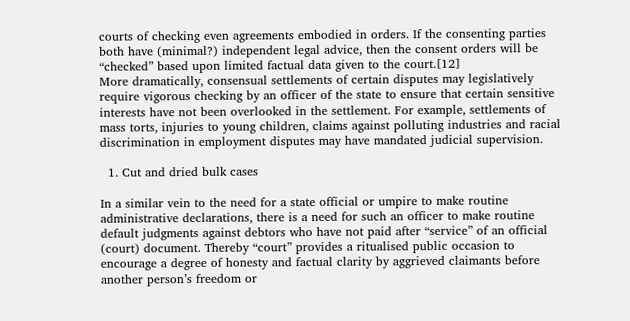courts of checking even agreements embodied in orders. If the consenting parties both have (minimal?) independent legal advice, then the consent orders will be “checked” based upon limited factual data given to the court.[12]
More dramatically, consensual settlements of certain disputes may legislatively require vigorous checking by an officer of the state to ensure that certain sensitive interests have not been overlooked in the settlement. For example, settlements of mass torts, injuries to young children, claims against polluting industries and racial discrimination in employment disputes may have mandated judicial supervision.

  1. Cut and dried bulk cases

In a similar vein to the need for a state official or umpire to make routine administrative declarations, there is a need for such an officer to make routine default judgments against debtors who have not paid after “service” of an official (court) document. Thereby “court” provides a ritualised public occasion to encourage a degree of honesty and factual clarity by aggrieved claimants before another person’s freedom or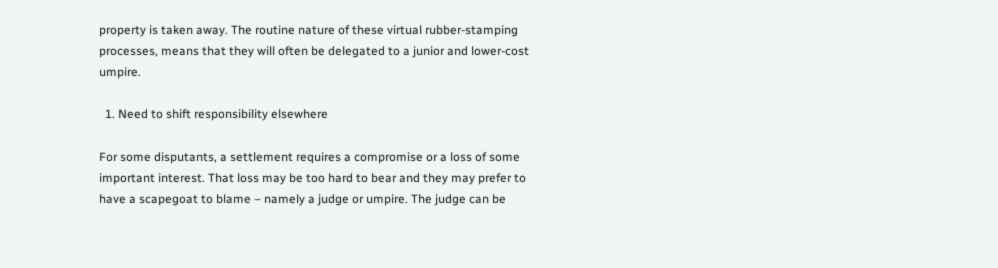property is taken away. The routine nature of these virtual rubber-stamping processes, means that they will often be delegated to a junior and lower-cost umpire.

  1. Need to shift responsibility elsewhere

For some disputants, a settlement requires a compromise or a loss of some important interest. That loss may be too hard to bear and they may prefer to have a scapegoat to blame – namely a judge or umpire. The judge can be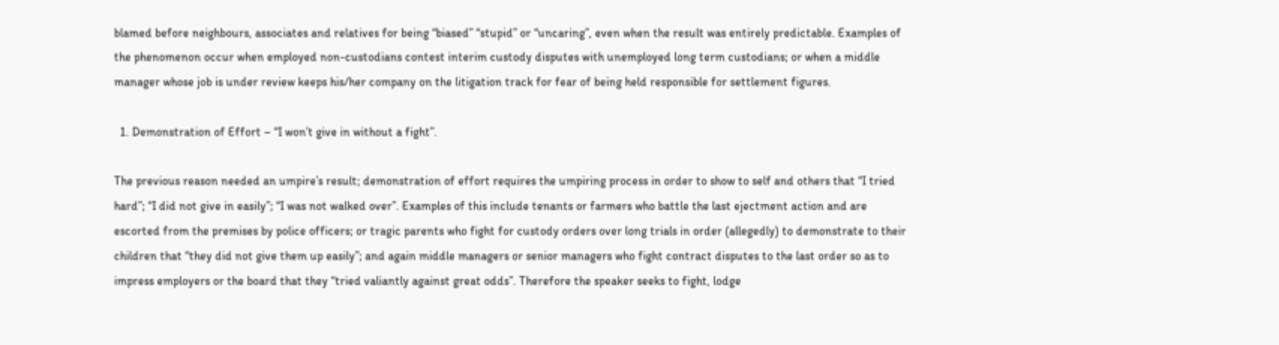blamed before neighbours, associates and relatives for being “biased” “stupid” or “uncaring”, even when the result was entirely predictable. Examples of the phenomenon occur when employed non-custodians contest interim custody disputes with unemployed long term custodians; or when a middle manager whose job is under review keeps his/her company on the litigation track for fear of being held responsible for settlement figures.

  1. Demonstration of Effort – “I won’t give in without a fight”.

The previous reason needed an umpire’s result; demonstration of effort requires the umpiring process in order to show to self and others that “I tried hard”; “I did not give in easily”; “I was not walked over”. Examples of this include tenants or farmers who battle the last ejectment action and are escorted from the premises by police officers; or tragic parents who fight for custody orders over long trials in order (allegedly) to demonstrate to their children that “they did not give them up easily”; and again middle managers or senior managers who fight contract disputes to the last order so as to impress employers or the board that they “tried valiantly against great odds”. Therefore the speaker seeks to fight, lodge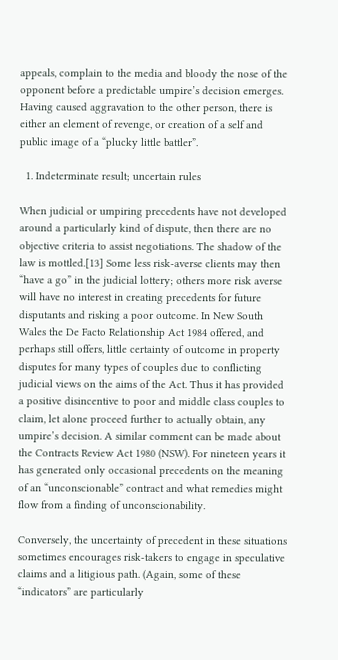appeals, complain to the media and bloody the nose of the opponent before a predictable umpire’s decision emerges. Having caused aggravation to the other person, there is either an element of revenge, or creation of a self and public image of a “plucky little battler”.

  1. Indeterminate result; uncertain rules

When judicial or umpiring precedents have not developed around a particularly kind of dispute, then there are no objective criteria to assist negotiations. The shadow of the law is mottled.[13] Some less risk-averse clients may then “have a go” in the judicial lottery; others more risk averse will have no interest in creating precedents for future disputants and risking a poor outcome. In New South Wales the De Facto Relationship Act 1984 offered, and perhaps still offers, little certainty of outcome in property disputes for many types of couples due to conflicting judicial views on the aims of the Act. Thus it has provided a positive disincentive to poor and middle class couples to claim, let alone proceed further to actually obtain, any umpire’s decision. A similar comment can be made about the Contracts Review Act 1980 (NSW). For nineteen years it has generated only occasional precedents on the meaning of an “unconscionable” contract and what remedies might flow from a finding of unconscionability.

Conversely, the uncertainty of precedent in these situations sometimes encourages risk-takers to engage in speculative claims and a litigious path. (Again, some of these “indicators” are particularly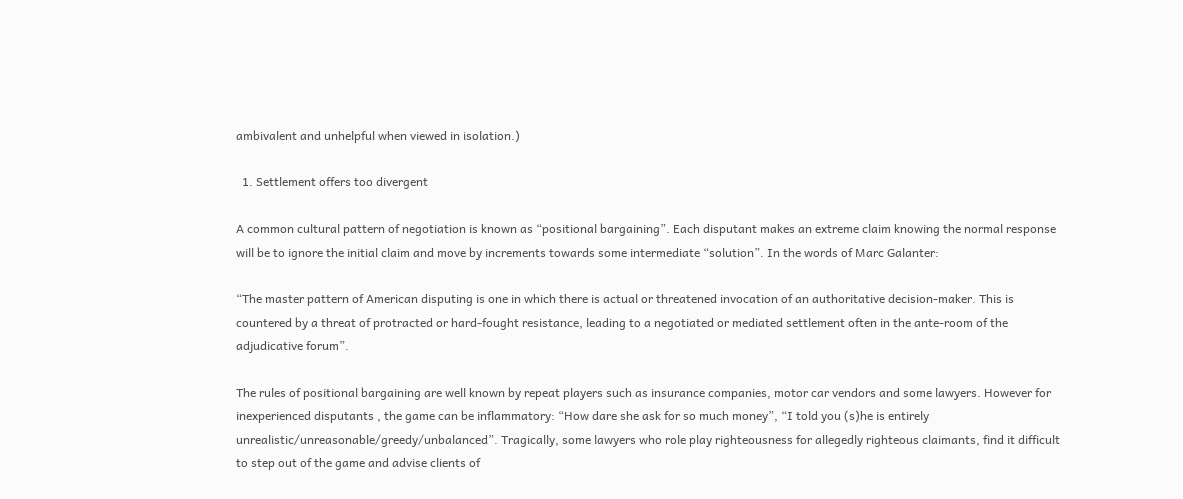ambivalent and unhelpful when viewed in isolation.)

  1. Settlement offers too divergent

A common cultural pattern of negotiation is known as “positional bargaining”. Each disputant makes an extreme claim knowing the normal response will be to ignore the initial claim and move by increments towards some intermediate “solution”. In the words of Marc Galanter:

“The master pattern of American disputing is one in which there is actual or threatened invocation of an authoritative decision-maker. This is countered by a threat of protracted or hard-fought resistance, leading to a negotiated or mediated settlement often in the ante-room of the adjudicative forum”.

The rules of positional bargaining are well known by repeat players such as insurance companies, motor car vendors and some lawyers. However for inexperienced disputants , the game can be inflammatory: “How dare she ask for so much money”, “I told you (s)he is entirely unrealistic/unreasonable/greedy/unbalanced”. Tragically, some lawyers who role play righteousness for allegedly righteous claimants, find it difficult to step out of the game and advise clients of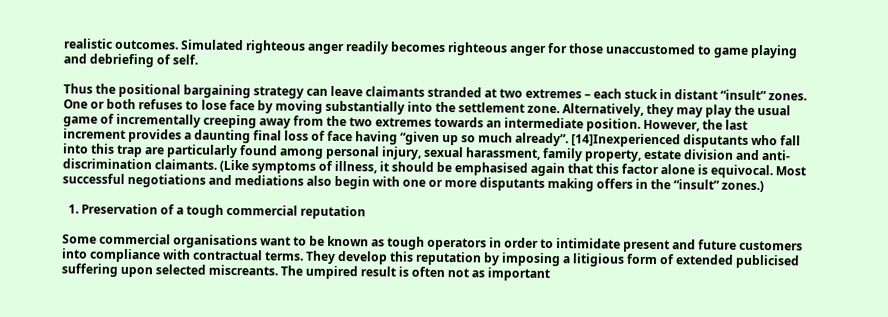realistic outcomes. Simulated righteous anger readily becomes righteous anger for those unaccustomed to game playing and debriefing of self.

Thus the positional bargaining strategy can leave claimants stranded at two extremes – each stuck in distant “insult” zones. One or both refuses to lose face by moving substantially into the settlement zone. Alternatively, they may play the usual game of incrementally creeping away from the two extremes towards an intermediate position. However, the last increment provides a daunting final loss of face having “given up so much already”. [14]Inexperienced disputants who fall into this trap are particularly found among personal injury, sexual harassment, family property, estate division and anti-discrimination claimants. (Like symptoms of illness, it should be emphasised again that this factor alone is equivocal. Most successful negotiations and mediations also begin with one or more disputants making offers in the “insult” zones.)

  1. Preservation of a tough commercial reputation

Some commercial organisations want to be known as tough operators in order to intimidate present and future customers into compliance with contractual terms. They develop this reputation by imposing a litigious form of extended publicised suffering upon selected miscreants. The umpired result is often not as important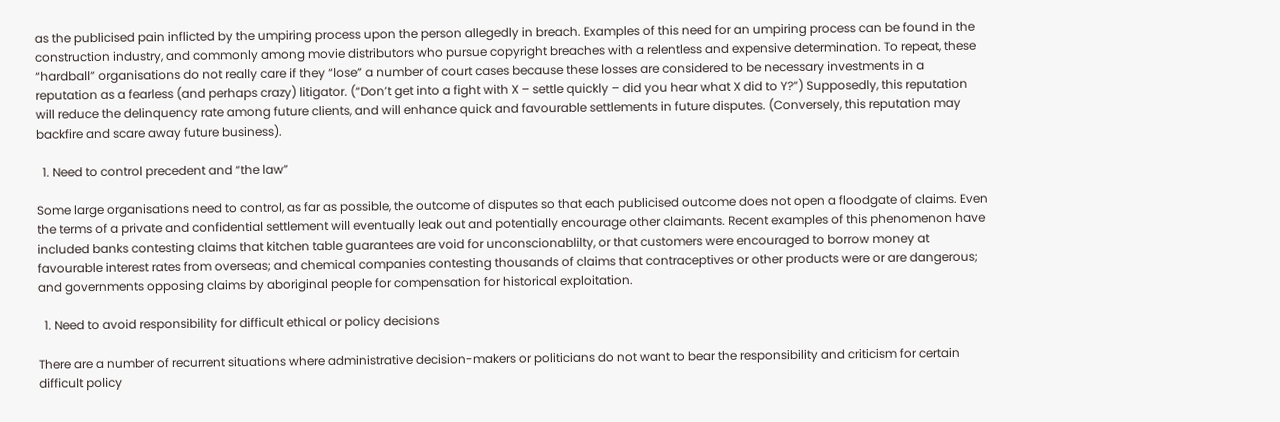as the publicised pain inflicted by the umpiring process upon the person allegedly in breach. Examples of this need for an umpiring process can be found in the construction industry, and commonly among movie distributors who pursue copyright breaches with a relentless and expensive determination. To repeat, these “hardball” organisations do not really care if they “lose” a number of court cases because these losses are considered to be necessary investments in a reputation as a fearless (and perhaps crazy) litigator. (“Don’t get into a fight with X – settle quickly – did you hear what X did to Y?”) Supposedly, this reputation will reduce the delinquency rate among future clients, and will enhance quick and favourable settlements in future disputes. (Conversely, this reputation may backfire and scare away future business).

  1. Need to control precedent and “the law”

Some large organisations need to control, as far as possible, the outcome of disputes so that each publicised outcome does not open a floodgate of claims. Even the terms of a private and confidential settlement will eventually leak out and potentially encourage other claimants. Recent examples of this phenomenon have included banks contesting claims that kitchen table guarantees are void for unconscionablilty, or that customers were encouraged to borrow money at favourable interest rates from overseas; and chemical companies contesting thousands of claims that contraceptives or other products were or are dangerous; and governments opposing claims by aboriginal people for compensation for historical exploitation.

  1. Need to avoid responsibility for difficult ethical or policy decisions

There are a number of recurrent situations where administrative decision-makers or politicians do not want to bear the responsibility and criticism for certain difficult policy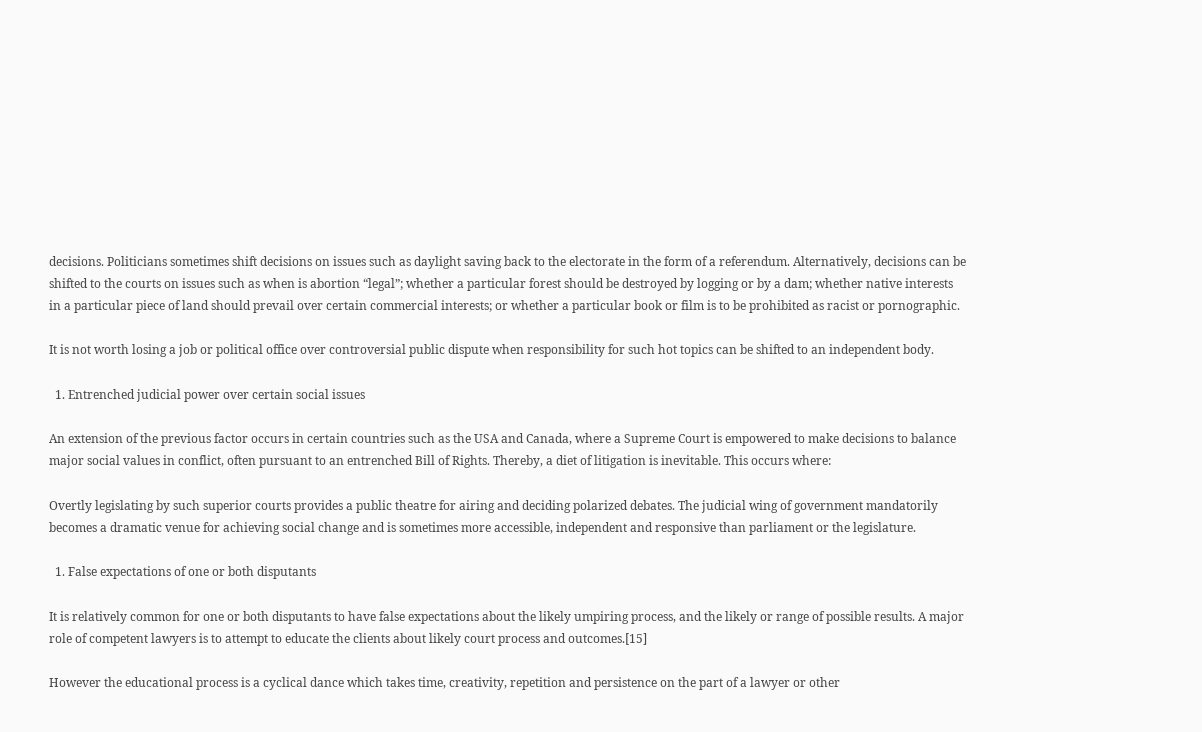decisions. Politicians sometimes shift decisions on issues such as daylight saving back to the electorate in the form of a referendum. Alternatively, decisions can be shifted to the courts on issues such as when is abortion “legal”; whether a particular forest should be destroyed by logging or by a dam; whether native interests in a particular piece of land should prevail over certain commercial interests; or whether a particular book or film is to be prohibited as racist or pornographic.

It is not worth losing a job or political office over controversial public dispute when responsibility for such hot topics can be shifted to an independent body.

  1. Entrenched judicial power over certain social issues

An extension of the previous factor occurs in certain countries such as the USA and Canada, where a Supreme Court is empowered to make decisions to balance major social values in conflict, often pursuant to an entrenched Bill of Rights. Thereby, a diet of litigation is inevitable. This occurs where:

Overtly legislating by such superior courts provides a public theatre for airing and deciding polarized debates. The judicial wing of government mandatorily becomes a dramatic venue for achieving social change and is sometimes more accessible, independent and responsive than parliament or the legislature.

  1. False expectations of one or both disputants

It is relatively common for one or both disputants to have false expectations about the likely umpiring process, and the likely or range of possible results. A major role of competent lawyers is to attempt to educate the clients about likely court process and outcomes.[15]

However the educational process is a cyclical dance which takes time, creativity, repetition and persistence on the part of a lawyer or other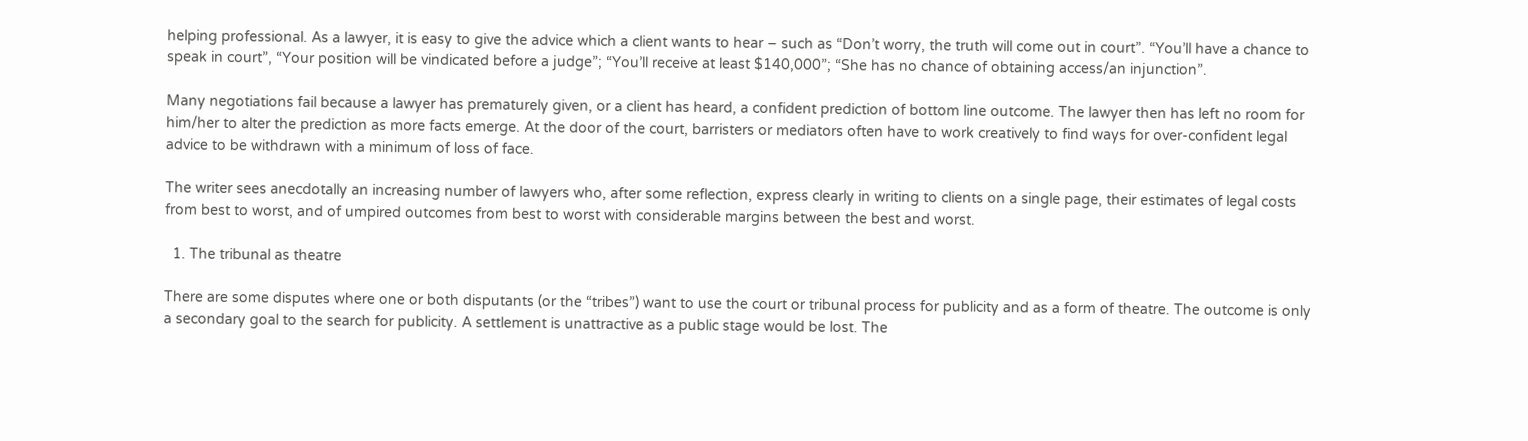helping professional. As a lawyer, it is easy to give the advice which a client wants to hear – such as “Don’t worry, the truth will come out in court”. “You’ll have a chance to speak in court”, “Your position will be vindicated before a judge”; “You’ll receive at least $140,000”; “She has no chance of obtaining access/an injunction”.

Many negotiations fail because a lawyer has prematurely given, or a client has heard, a confident prediction of bottom line outcome. The lawyer then has left no room for him/her to alter the prediction as more facts emerge. At the door of the court, barristers or mediators often have to work creatively to find ways for over-confident legal advice to be withdrawn with a minimum of loss of face.

The writer sees anecdotally an increasing number of lawyers who, after some reflection, express clearly in writing to clients on a single page, their estimates of legal costs from best to worst, and of umpired outcomes from best to worst with considerable margins between the best and worst.

  1. The tribunal as theatre

There are some disputes where one or both disputants (or the “tribes”) want to use the court or tribunal process for publicity and as a form of theatre. The outcome is only a secondary goal to the search for publicity. A settlement is unattractive as a public stage would be lost. The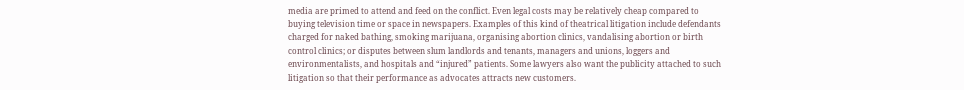media are primed to attend and feed on the conflict. Even legal costs may be relatively cheap compared to buying television time or space in newspapers. Examples of this kind of theatrical litigation include defendants charged for naked bathing, smoking marijuana, organising abortion clinics, vandalising abortion or birth control clinics; or disputes between slum landlords and tenants, managers and unions, loggers and environmentalists, and hospitals and “injured” patients. Some lawyers also want the publicity attached to such litigation so that their performance as advocates attracts new customers.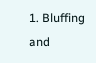1. Bluffing and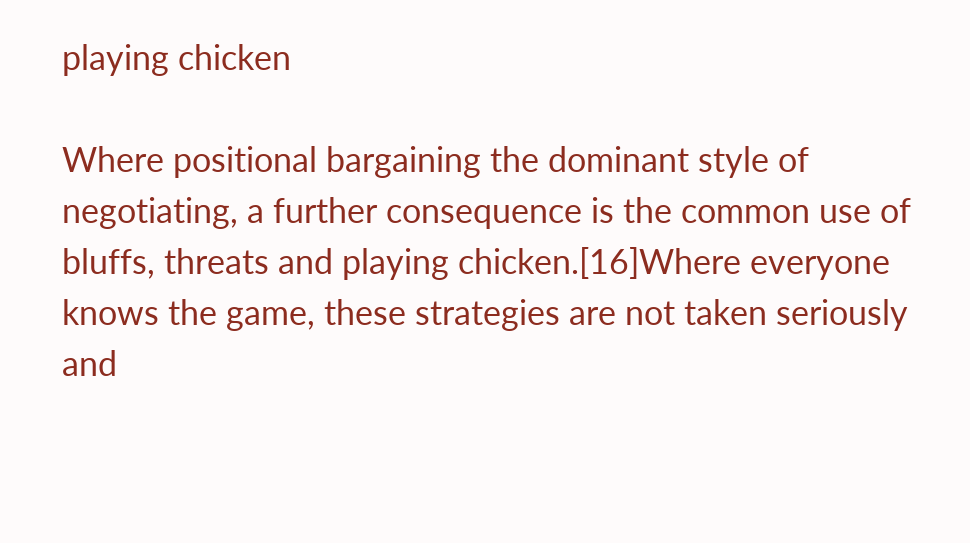playing chicken

Where positional bargaining the dominant style of negotiating, a further consequence is the common use of bluffs, threats and playing chicken.[16]Where everyone knows the game, these strategies are not taken seriously and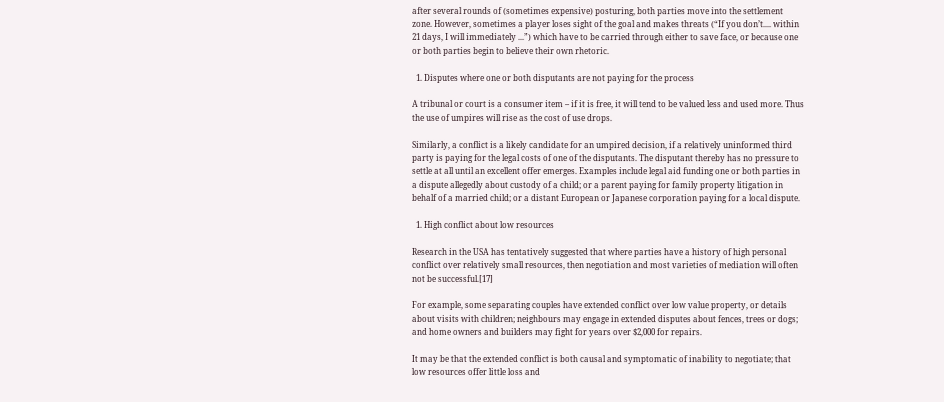after several rounds of (sometimes expensive) posturing, both parties move into the settlement zone. However, sometimes a player loses sight of the goal and makes threats (“If you don’t.... within 21 days, I will immediately ...”) which have to be carried through either to save face, or because one or both parties begin to believe their own rhetoric.

  1. Disputes where one or both disputants are not paying for the process

A tribunal or court is a consumer item – if it is free, it will tend to be valued less and used more. Thus the use of umpires will rise as the cost of use drops.

Similarly, a conflict is a likely candidate for an umpired decision, if a relatively uninformed third party is paying for the legal costs of one of the disputants. The disputant thereby has no pressure to settle at all until an excellent offer emerges. Examples include legal aid funding one or both parties in a dispute allegedly about custody of a child; or a parent paying for family property litigation in behalf of a married child; or a distant European or Japanese corporation paying for a local dispute.

  1. High conflict about low resources

Research in the USA has tentatively suggested that where parties have a history of high personal conflict over relatively small resources, then negotiation and most varieties of mediation will often not be successful.[17]

For example, some separating couples have extended conflict over low value property, or details about visits with children; neighbours may engage in extended disputes about fences, trees or dogs; and home owners and builders may fight for years over $2,000 for repairs.

It may be that the extended conflict is both causal and symptomatic of inability to negotiate; that low resources offer little loss and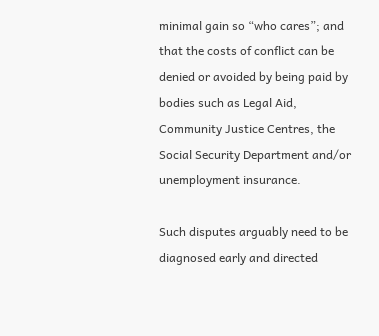minimal gain so “who cares”; and that the costs of conflict can be denied or avoided by being paid by bodies such as Legal Aid, Community Justice Centres, the Social Security Department and/or unemployment insurance.

Such disputes arguably need to be diagnosed early and directed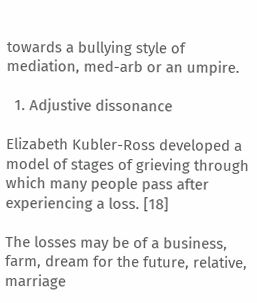towards a bullying style of mediation, med-arb or an umpire.

  1. Adjustive dissonance

Elizabeth Kubler-Ross developed a model of stages of grieving through which many people pass after experiencing a loss. [18]

The losses may be of a business, farm, dream for the future, relative, marriage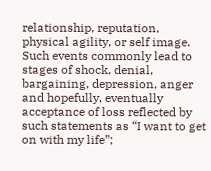relationship, reputation, physical agility, or self image. Such events commonly lead to stages of shock, denial, bargaining, depression, anger and hopefully, eventually acceptance of loss reflected by such statements as “I want to get on with my life”;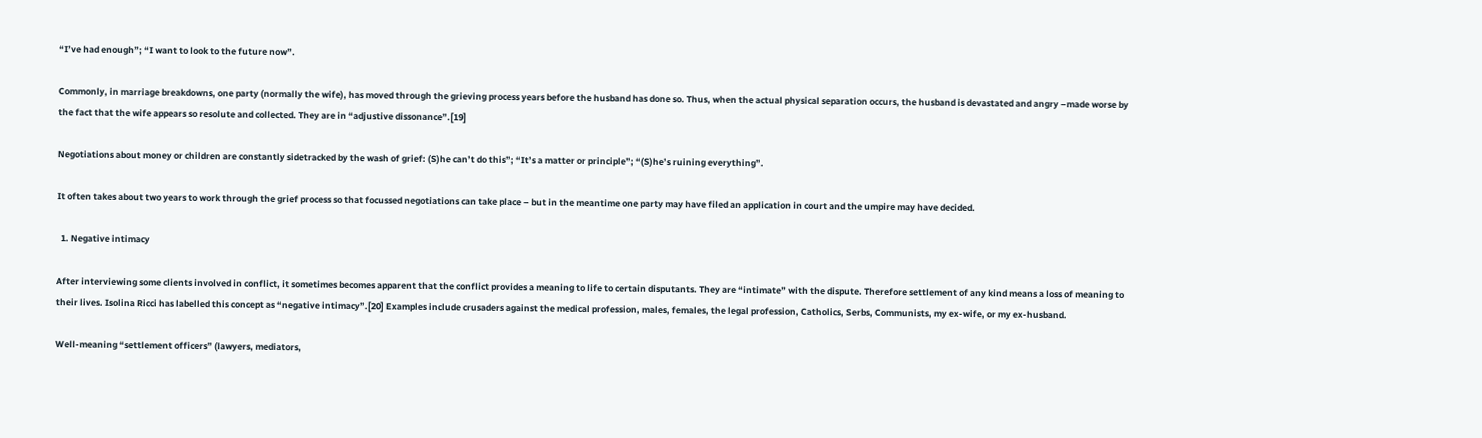“I’ve had enough”; “I want to look to the future now”.

Commonly, in marriage breakdowns, one party (normally the wife), has moved through the grieving process years before the husband has done so. Thus, when the actual physical separation occurs, the husband is devastated and angry –made worse by the fact that the wife appears so resolute and collected. They are in “adjustive dissonance”.[19]

Negotiations about money or children are constantly sidetracked by the wash of grief: (S)he can’t do this”; “It’s a matter or principle”; “(S)he’s ruining everything”.

It often takes about two years to work through the grief process so that focussed negotiations can take place – but in the meantime one party may have filed an application in court and the umpire may have decided.

  1. Negative intimacy

After interviewing some clients involved in conflict, it sometimes becomes apparent that the conflict provides a meaning to life to certain disputants. They are “intimate” with the dispute. Therefore settlement of any kind means a loss of meaning to their lives. Isolina Ricci has labelled this concept as “negative intimacy”.[20] Examples include crusaders against the medical profession, males, females, the legal profession, Catholics, Serbs, Communists, my ex-wife, or my ex-husband.

Well-meaning “settlement officers” (lawyers, mediators,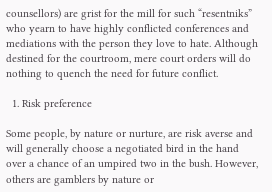counsellors) are grist for the mill for such “resentniks” who yearn to have highly conflicted conferences and mediations with the person they love to hate. Although destined for the courtroom, mere court orders will do nothing to quench the need for future conflict.

  1. Risk preference

Some people, by nature or nurture, are risk averse and will generally choose a negotiated bird in the hand over a chance of an umpired two in the bush. However, others are gamblers by nature or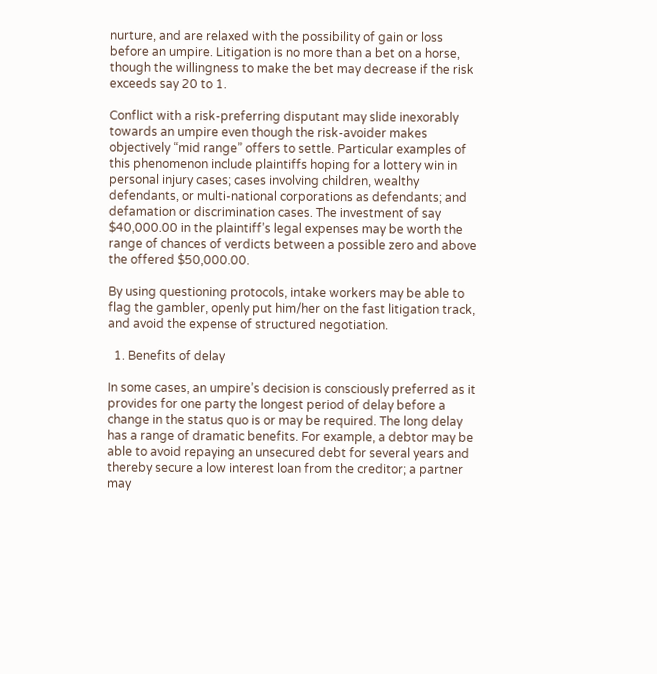nurture, and are relaxed with the possibility of gain or loss before an umpire. Litigation is no more than a bet on a horse, though the willingness to make the bet may decrease if the risk exceeds say 20 to 1.

Conflict with a risk-preferring disputant may slide inexorably towards an umpire even though the risk-avoider makes objectively “mid range” offers to settle. Particular examples of this phenomenon include plaintiffs hoping for a lottery win in personal injury cases; cases involving children, wealthy defendants, or multi-national corporations as defendants; and defamation or discrimination cases. The investment of say $40,000.00 in the plaintiff’s legal expenses may be worth the range of chances of verdicts between a possible zero and above the offered $50,000.00.

By using questioning protocols, intake workers may be able to flag the gambler, openly put him/her on the fast litigation track, and avoid the expense of structured negotiation.

  1. Benefits of delay

In some cases, an umpire’s decision is consciously preferred as it provides for one party the longest period of delay before a change in the status quo is or may be required. The long delay has a range of dramatic benefits. For example, a debtor may be able to avoid repaying an unsecured debt for several years and thereby secure a low interest loan from the creditor; a partner may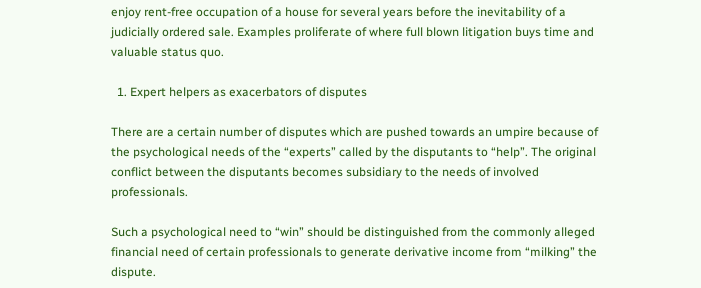enjoy rent-free occupation of a house for several years before the inevitability of a judicially ordered sale. Examples proliferate of where full blown litigation buys time and valuable status quo.

  1. Expert helpers as exacerbators of disputes

There are a certain number of disputes which are pushed towards an umpire because of the psychological needs of the “experts” called by the disputants to “help”. The original conflict between the disputants becomes subsidiary to the needs of involved professionals.

Such a psychological need to “win” should be distinguished from the commonly alleged financial need of certain professionals to generate derivative income from “milking” the dispute.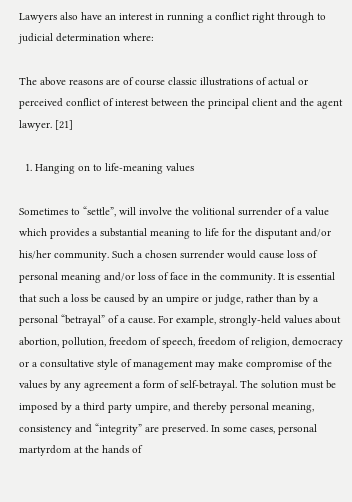Lawyers also have an interest in running a conflict right through to judicial determination where:

The above reasons are of course classic illustrations of actual or perceived conflict of interest between the principal client and the agent lawyer. [21]

  1. Hanging on to life-meaning values

Sometimes to “settle”, will involve the volitional surrender of a value which provides a substantial meaning to life for the disputant and/or his/her community. Such a chosen surrender would cause loss of personal meaning and/or loss of face in the community. It is essential that such a loss be caused by an umpire or judge, rather than by a personal “betrayal” of a cause. For example, strongly-held values about abortion, pollution, freedom of speech, freedom of religion, democracy or a consultative style of management may make compromise of the values by any agreement a form of self-betrayal. The solution must be imposed by a third party umpire, and thereby personal meaning, consistency and “integrity” are preserved. In some cases, personal martyrdom at the hands of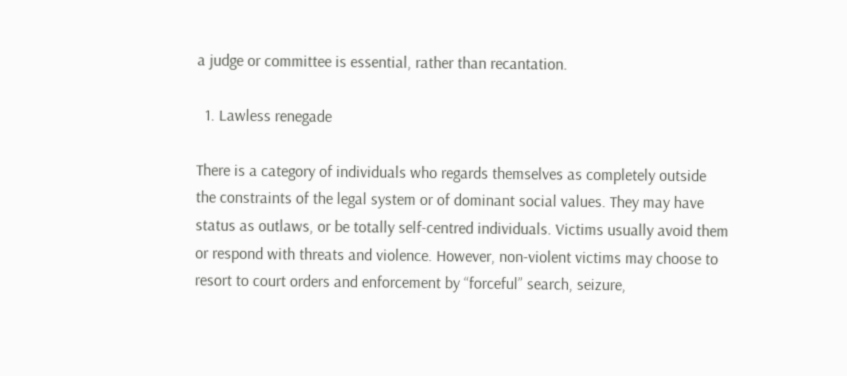a judge or committee is essential, rather than recantation.

  1. Lawless renegade

There is a category of individuals who regards themselves as completely outside the constraints of the legal system or of dominant social values. They may have status as outlaws, or be totally self-centred individuals. Victims usually avoid them or respond with threats and violence. However, non-violent victims may choose to resort to court orders and enforcement by “forceful” search, seizure,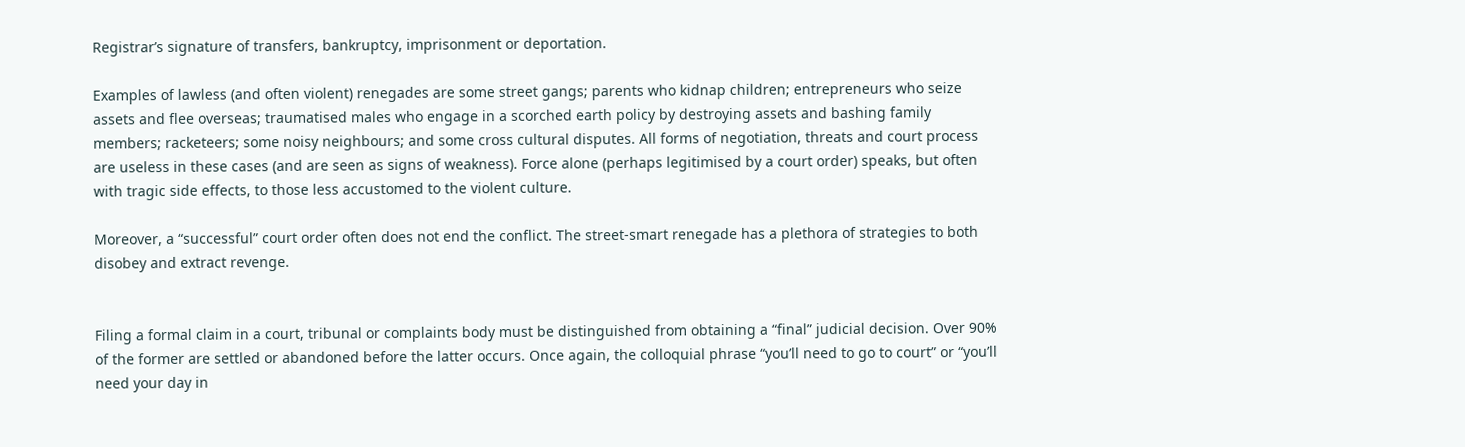Registrar’s signature of transfers, bankruptcy, imprisonment or deportation.

Examples of lawless (and often violent) renegades are some street gangs; parents who kidnap children; entrepreneurs who seize assets and flee overseas; traumatised males who engage in a scorched earth policy by destroying assets and bashing family members; racketeers; some noisy neighbours; and some cross cultural disputes. All forms of negotiation, threats and court process are useless in these cases (and are seen as signs of weakness). Force alone (perhaps legitimised by a court order) speaks, but often with tragic side effects, to those less accustomed to the violent culture.

Moreover, a “successful” court order often does not end the conflict. The street-smart renegade has a plethora of strategies to both disobey and extract revenge.


Filing a formal claim in a court, tribunal or complaints body must be distinguished from obtaining a “final” judicial decision. Over 90% of the former are settled or abandoned before the latter occurs. Once again, the colloquial phrase “you’ll need to go to court” or “you’ll need your day in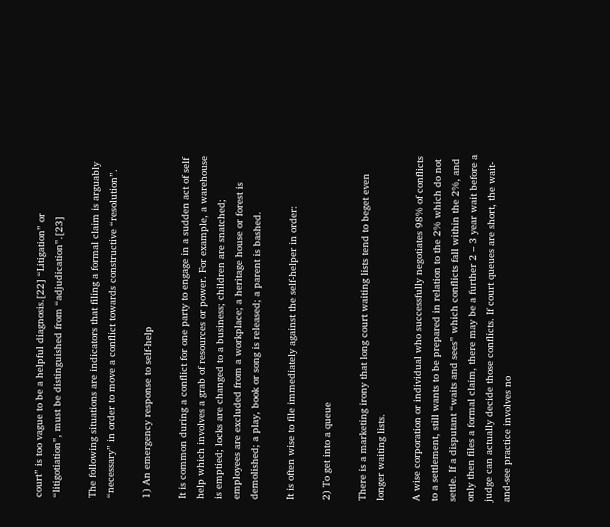court” is too vague to be a helpful diagnosis.[22] “Litigation” or “litigotiation”, must be distinguished from “adjudication”.[23]

The following situations are indicators that filing a formal claim is arguably “necessary” in order to move a conflict towards constructive “resolution”.

1) An emergency response to self-help

It is common during a conflict for one party to engage in a sudden act of self help which involves a grab of resources or power. For example, a warehouse is emptied; locks are changed to a business; children are snatched; employees are excluded from a workplace; a heritage house or forest is demolished; a play, book or song is released; a parent is bashed.

It is often wise to file immediately against the self-helper in order:

2) To get into a queue

There is a marketing irony that long court waiting lists tend to beget even longer waiting lists.

A wise corporation or individual who successfully negotiates 98% of conflicts to a settlement, still wants to be prepared in relation to the 2% which do not settle. If a disputant “waits and sees” which conflicts fall within the 2%, and only then files a formal claim, there may be a further 2 – 3 year wait before a judge can actually decide those conflicts. If court queues are short, the wait-and-see practice involves no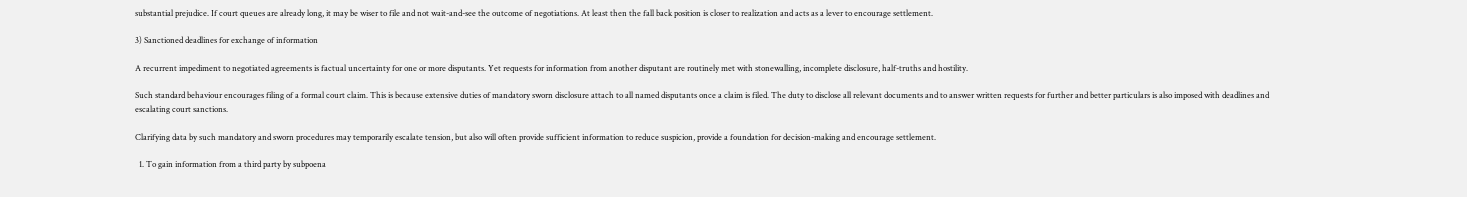substantial prejudice. If court queues are already long, it may be wiser to file and not wait-and-see the outcome of negotiations. At least then the fall back position is closer to realization and acts as a lever to encourage settlement.

3) Sanctioned deadlines for exchange of information

A recurrent impediment to negotiated agreements is factual uncertainty for one or more disputants. Yet requests for information from another disputant are routinely met with stonewalling, incomplete disclosure, half-truths and hostility.

Such standard behaviour encourages filing of a formal court claim. This is because extensive duties of mandatory sworn disclosure attach to all named disputants once a claim is filed. The duty to disclose all relevant documents and to answer written requests for further and better particulars is also imposed with deadlines and escalating court sanctions.

Clarifying data by such mandatory and sworn procedures may temporarily escalate tension, but also will often provide sufficient information to reduce suspicion, provide a foundation for decision-making and encourage settlement.

  1. To gain information from a third party by subpoena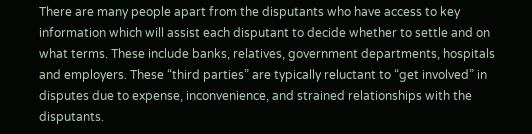There are many people apart from the disputants who have access to key information which will assist each disputant to decide whether to settle and on what terms. These include banks, relatives, government departments, hospitals and employers. These “third parties” are typically reluctant to “get involved” in disputes due to expense, inconvenience, and strained relationships with the disputants.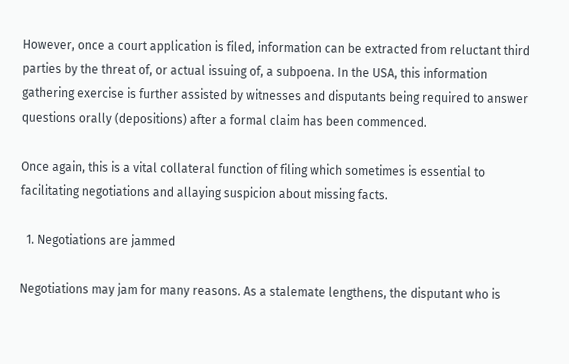However, once a court application is filed, information can be extracted from reluctant third parties by the threat of, or actual issuing of, a subpoena. In the USA, this information gathering exercise is further assisted by witnesses and disputants being required to answer questions orally (depositions) after a formal claim has been commenced.

Once again, this is a vital collateral function of filing which sometimes is essential to facilitating negotiations and allaying suspicion about missing facts.

  1. Negotiations are jammed

Negotiations may jam for many reasons. As a stalemate lengthens, the disputant who is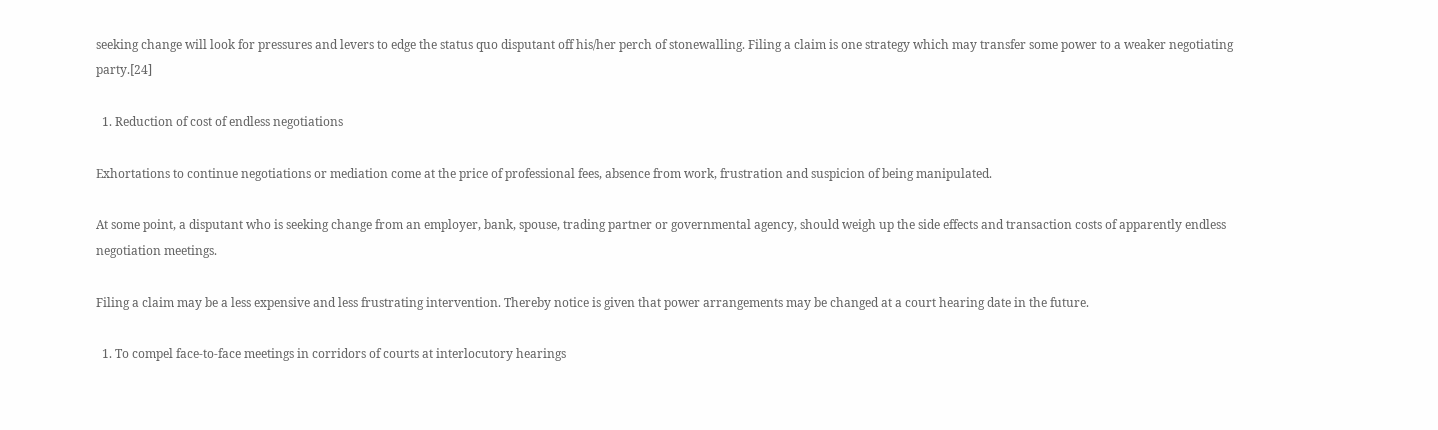seeking change will look for pressures and levers to edge the status quo disputant off his/her perch of stonewalling. Filing a claim is one strategy which may transfer some power to a weaker negotiating party.[24]

  1. Reduction of cost of endless negotiations

Exhortations to continue negotiations or mediation come at the price of professional fees, absence from work, frustration and suspicion of being manipulated.

At some point, a disputant who is seeking change from an employer, bank, spouse, trading partner or governmental agency, should weigh up the side effects and transaction costs of apparently endless negotiation meetings.

Filing a claim may be a less expensive and less frustrating intervention. Thereby notice is given that power arrangements may be changed at a court hearing date in the future.

  1. To compel face-to-face meetings in corridors of courts at interlocutory hearings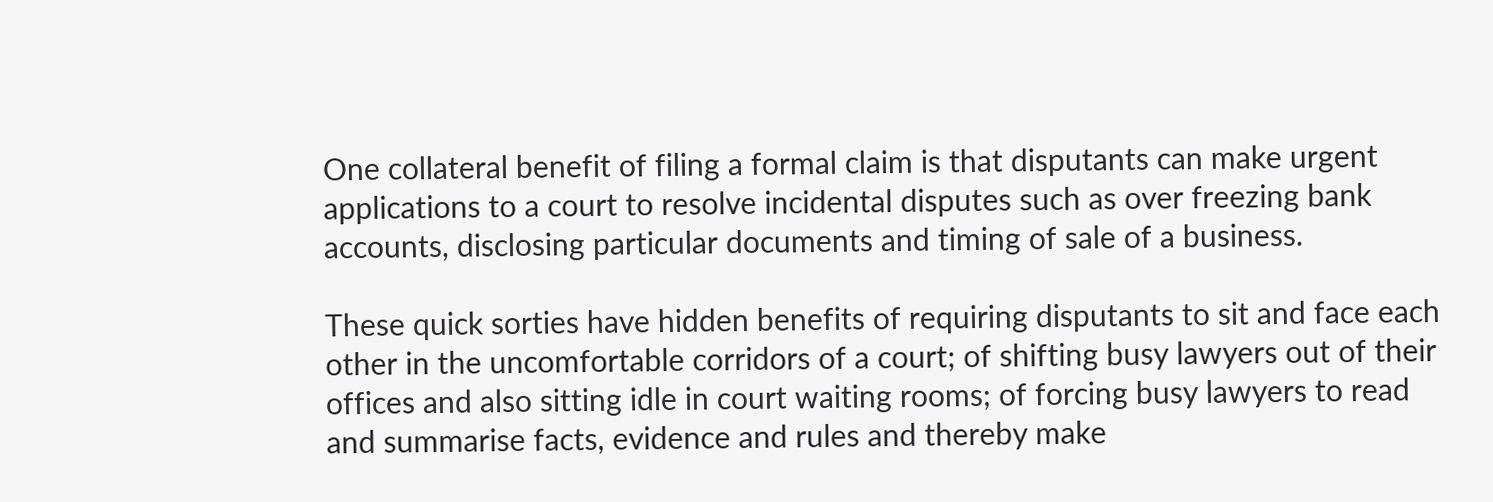One collateral benefit of filing a formal claim is that disputants can make urgent applications to a court to resolve incidental disputes such as over freezing bank accounts, disclosing particular documents and timing of sale of a business.

These quick sorties have hidden benefits of requiring disputants to sit and face each other in the uncomfortable corridors of a court; of shifting busy lawyers out of their offices and also sitting idle in court waiting rooms; of forcing busy lawyers to read and summarise facts, evidence and rules and thereby make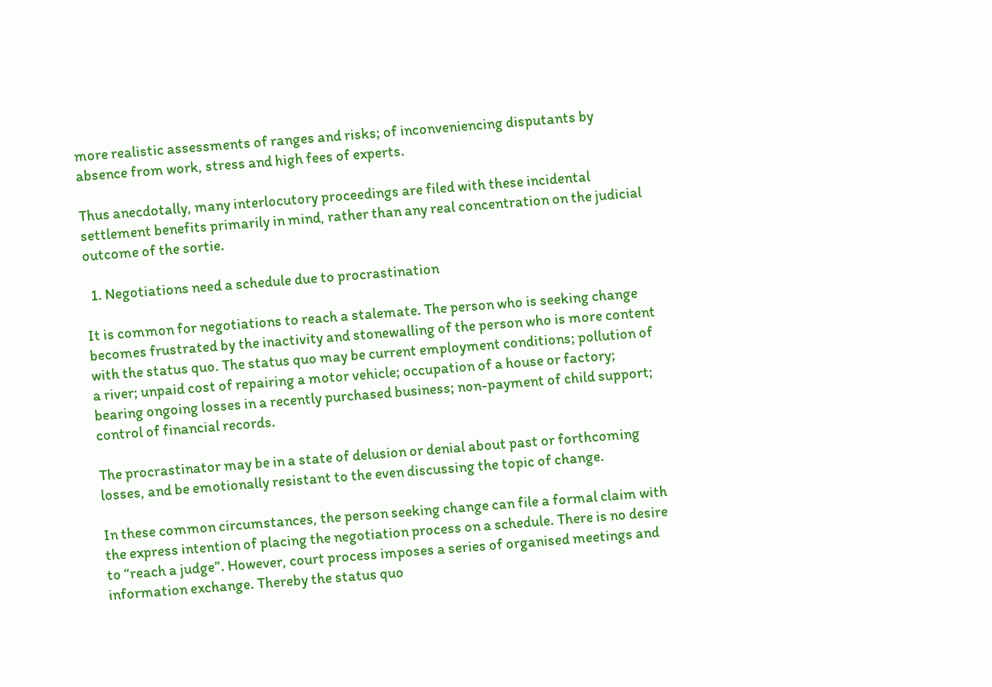more realistic assessments of ranges and risks; of inconveniencing disputants by absence from work, stress and high fees of experts.

Thus anecdotally, many interlocutory proceedings are filed with these incidental settlement benefits primarily in mind, rather than any real concentration on the judicial outcome of the sortie.

  1. Negotiations need a schedule due to procrastination

It is common for negotiations to reach a stalemate. The person who is seeking change becomes frustrated by the inactivity and stonewalling of the person who is more content with the status quo. The status quo may be current employment conditions; pollution of a river; unpaid cost of repairing a motor vehicle; occupation of a house or factory; bearing ongoing losses in a recently purchased business; non-payment of child support; control of financial records.

The procrastinator may be in a state of delusion or denial about past or forthcoming losses, and be emotionally resistant to the even discussing the topic of change.

In these common circumstances, the person seeking change can file a formal claim with the express intention of placing the negotiation process on a schedule. There is no desire to “reach a judge”. However, court process imposes a series of organised meetings and information exchange. Thereby the status quo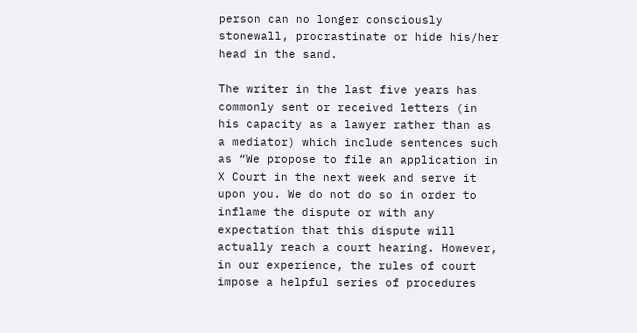person can no longer consciously stonewall, procrastinate or hide his/her head in the sand.

The writer in the last five years has commonly sent or received letters (in his capacity as a lawyer rather than as a mediator) which include sentences such as “We propose to file an application in X Court in the next week and serve it upon you. We do not do so in order to inflame the dispute or with any expectation that this dispute will actually reach a court hearing. However, in our experience, the rules of court impose a helpful series of procedures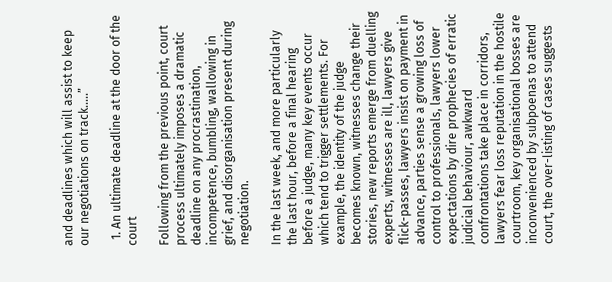and deadlines which will assist to keep our negotiations on track.....”

  1. An ultimate deadline at the door of the court

Following from the previous point, court process ultimately imposes a dramatic deadline on any procrastination, incompetence, bumbling, wallowing in grief, and disorganisation present during negotiation.

In the last week, and more particularly the last hour, before a final hearing before a judge, many key events occur which tend to trigger settlements. For example, the identity of the judge becomes known, witnesses change their stories, new reports emerge from duelling experts, witnesses are ill, lawyers give flick-passes, lawyers insist on payment in advance, parties sense a growing loss of control to professionals, lawyers lower expectations by dire prophecies of erratic judicial behaviour, awkward confrontations take place in corridors, lawyers fear loss reputation in the hostile courtroom, key organisational bosses are inconvenienced by subpoenas to attend court, the over-listing of cases suggests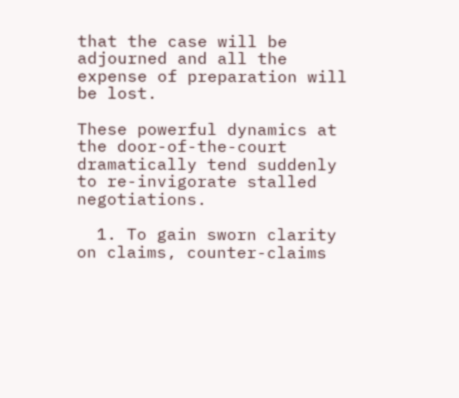that the case will be adjourned and all the expense of preparation will be lost.

These powerful dynamics at the door-of-the-court dramatically tend suddenly to re-invigorate stalled negotiations.

  1. To gain sworn clarity on claims, counter-claims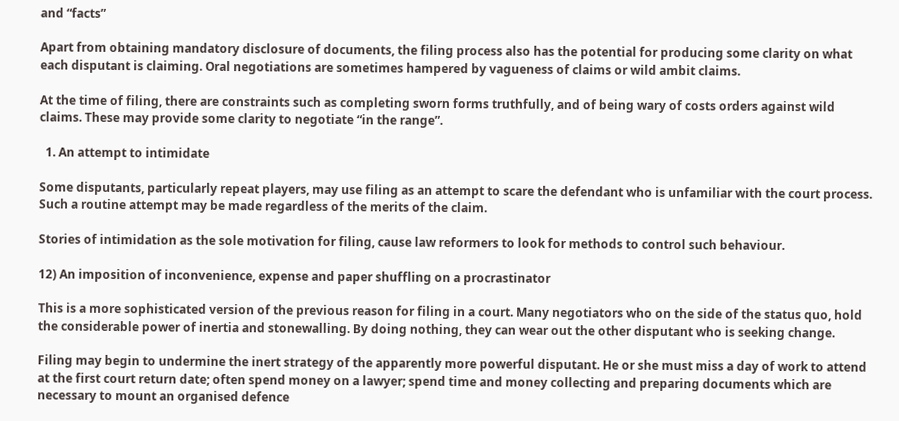and “facts”

Apart from obtaining mandatory disclosure of documents, the filing process also has the potential for producing some clarity on what each disputant is claiming. Oral negotiations are sometimes hampered by vagueness of claims or wild ambit claims.

At the time of filing, there are constraints such as completing sworn forms truthfully, and of being wary of costs orders against wild claims. These may provide some clarity to negotiate “in the range”.

  1. An attempt to intimidate

Some disputants, particularly repeat players, may use filing as an attempt to scare the defendant who is unfamiliar with the court process. Such a routine attempt may be made regardless of the merits of the claim.

Stories of intimidation as the sole motivation for filing, cause law reformers to look for methods to control such behaviour.

12) An imposition of inconvenience, expense and paper shuffling on a procrastinator

This is a more sophisticated version of the previous reason for filing in a court. Many negotiators who on the side of the status quo, hold the considerable power of inertia and stonewalling. By doing nothing, they can wear out the other disputant who is seeking change.

Filing may begin to undermine the inert strategy of the apparently more powerful disputant. He or she must miss a day of work to attend at the first court return date; often spend money on a lawyer; spend time and money collecting and preparing documents which are necessary to mount an organised defence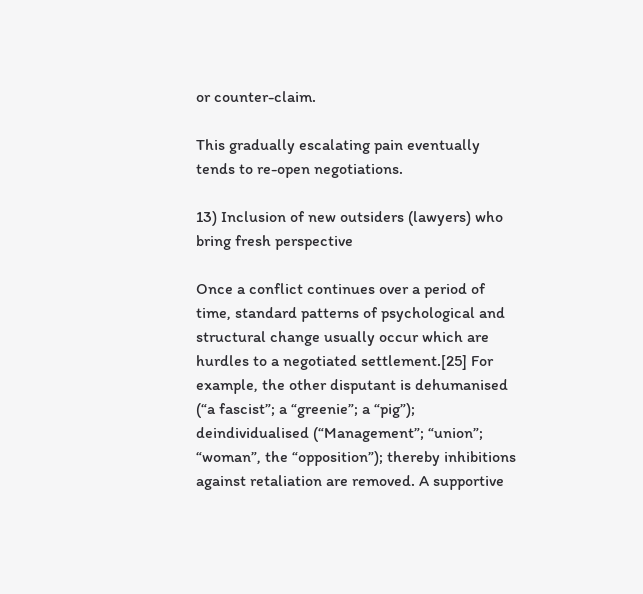or counter-claim.

This gradually escalating pain eventually tends to re-open negotiations.

13) Inclusion of new outsiders (lawyers) who bring fresh perspective

Once a conflict continues over a period of time, standard patterns of psychological and structural change usually occur which are hurdles to a negotiated settlement.[25] For example, the other disputant is dehumanised (“a fascist”; a “greenie”; a “pig”); deindividualised (“Management”; “union”; “woman”, the “opposition”); thereby inhibitions against retaliation are removed. A supportive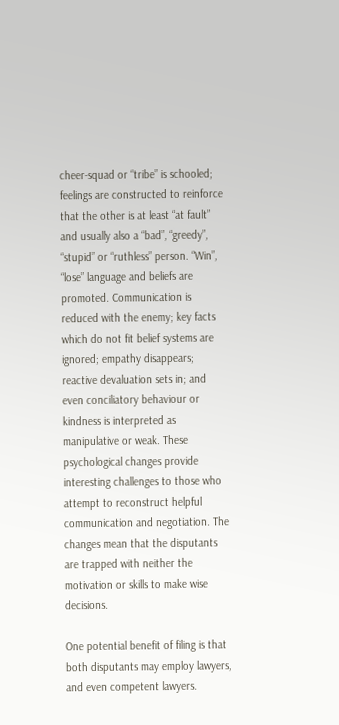cheer-squad or “tribe” is schooled; feelings are constructed to reinforce that the other is at least “at fault” and usually also a “bad”, “greedy”, “stupid” or “ruthless” person. “Win”, “lose” language and beliefs are promoted. Communication is reduced with the enemy; key facts which do not fit belief systems are ignored; empathy disappears; reactive devaluation sets in; and even conciliatory behaviour or kindness is interpreted as manipulative or weak. These psychological changes provide interesting challenges to those who attempt to reconstruct helpful communication and negotiation. The changes mean that the disputants are trapped with neither the motivation or skills to make wise decisions.

One potential benefit of filing is that both disputants may employ lawyers, and even competent lawyers.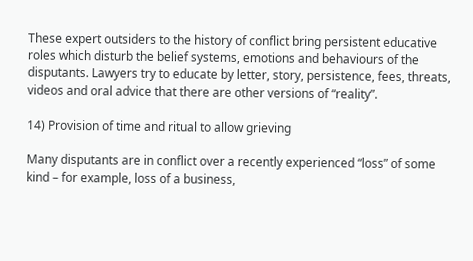These expert outsiders to the history of conflict bring persistent educative roles which disturb the belief systems, emotions and behaviours of the disputants. Lawyers try to educate by letter, story, persistence, fees, threats, videos and oral advice that there are other versions of “reality”.

14) Provision of time and ritual to allow grieving

Many disputants are in conflict over a recently experienced “loss” of some kind – for example, loss of a business,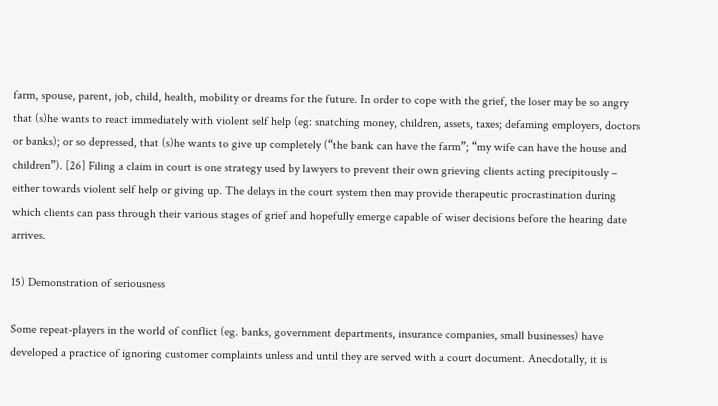farm, spouse, parent, job, child, health, mobility or dreams for the future. In order to cope with the grief, the loser may be so angry that (s)he wants to react immediately with violent self help (eg: snatching money, children, assets, taxes; defaming employers, doctors or banks); or so depressed, that (s)he wants to give up completely (“the bank can have the farm”; “my wife can have the house and children”). [26] Filing a claim in court is one strategy used by lawyers to prevent their own grieving clients acting precipitously – either towards violent self help or giving up. The delays in the court system then may provide therapeutic procrastination during which clients can pass through their various stages of grief and hopefully emerge capable of wiser decisions before the hearing date arrives.

15) Demonstration of seriousness

Some repeat-players in the world of conflict (eg. banks, government departments, insurance companies, small businesses) have developed a practice of ignoring customer complaints unless and until they are served with a court document. Anecdotally, it is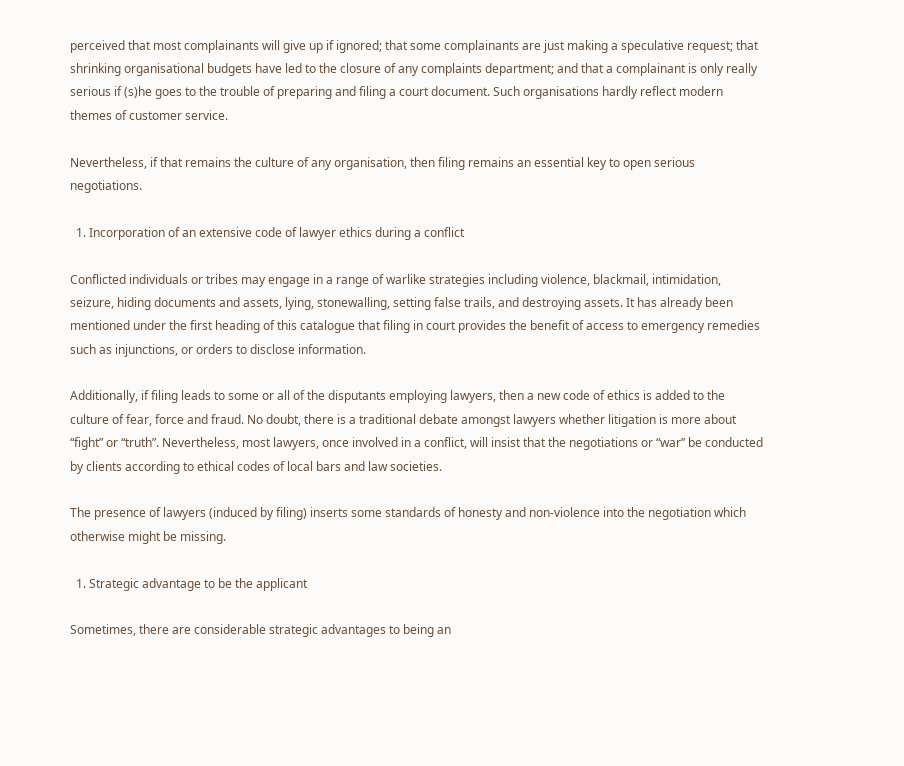perceived that most complainants will give up if ignored; that some complainants are just making a speculative request; that shrinking organisational budgets have led to the closure of any complaints department; and that a complainant is only really serious if (s)he goes to the trouble of preparing and filing a court document. Such organisations hardly reflect modern themes of customer service.

Nevertheless, if that remains the culture of any organisation, then filing remains an essential key to open serious negotiations.

  1. Incorporation of an extensive code of lawyer ethics during a conflict

Conflicted individuals or tribes may engage in a range of warlike strategies including violence, blackmail, intimidation, seizure, hiding documents and assets, lying, stonewalling, setting false trails, and destroying assets. It has already been mentioned under the first heading of this catalogue that filing in court provides the benefit of access to emergency remedies such as injunctions, or orders to disclose information.

Additionally, if filing leads to some or all of the disputants employing lawyers, then a new code of ethics is added to the culture of fear, force and fraud. No doubt, there is a traditional debate amongst lawyers whether litigation is more about “fight” or “truth”. Nevertheless, most lawyers, once involved in a conflict, will insist that the negotiations or “war” be conducted by clients according to ethical codes of local bars and law societies.

The presence of lawyers (induced by filing) inserts some standards of honesty and non-violence into the negotiation which otherwise might be missing.

  1. Strategic advantage to be the applicant

Sometimes, there are considerable strategic advantages to being an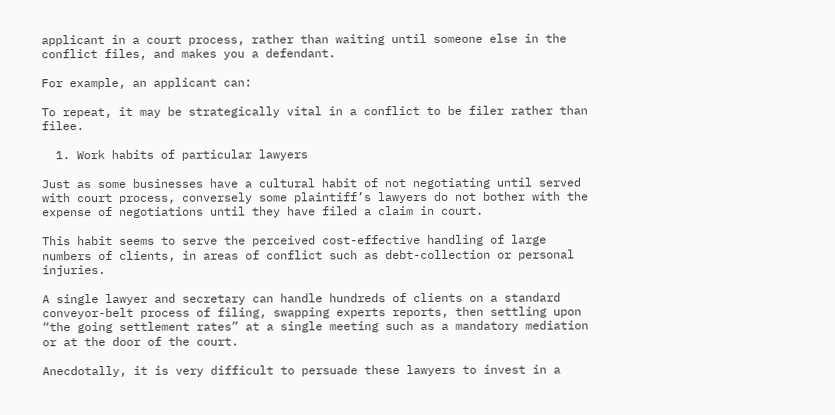applicant in a court process, rather than waiting until someone else in the conflict files, and makes you a defendant.

For example, an applicant can:

To repeat, it may be strategically vital in a conflict to be filer rather than filee.

  1. Work habits of particular lawyers

Just as some businesses have a cultural habit of not negotiating until served with court process, conversely some plaintiff’s lawyers do not bother with the expense of negotiations until they have filed a claim in court.

This habit seems to serve the perceived cost-effective handling of large numbers of clients, in areas of conflict such as debt-collection or personal injuries.

A single lawyer and secretary can handle hundreds of clients on a standard conveyor-belt process of filing, swapping experts reports, then settling upon “the going settlement rates” at a single meeting such as a mandatory mediation or at the door of the court.

Anecdotally, it is very difficult to persuade these lawyers to invest in a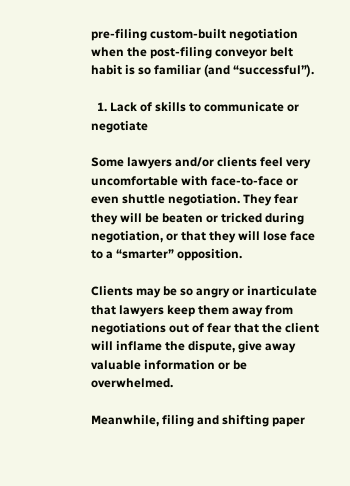pre-filing custom-built negotiation when the post-filing conveyor belt habit is so familiar (and “successful”).

  1. Lack of skills to communicate or negotiate

Some lawyers and/or clients feel very uncomfortable with face-to-face or even shuttle negotiation. They fear they will be beaten or tricked during negotiation, or that they will lose face to a “smarter” opposition.

Clients may be so angry or inarticulate that lawyers keep them away from negotiations out of fear that the client will inflame the dispute, give away valuable information or be overwhelmed.

Meanwhile, filing and shifting paper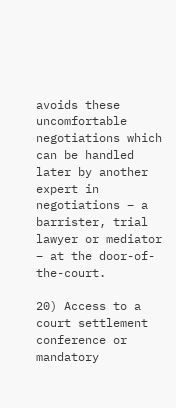avoids these uncomfortable negotiations which can be handled later by another expert in negotiations – a barrister, trial lawyer or mediator – at the door-of-the-court.

20) Access to a court settlement conference or mandatory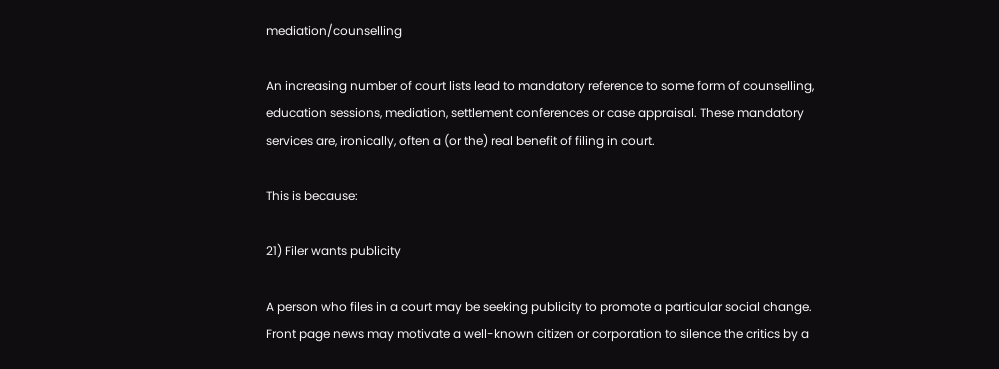mediation/counselling

An increasing number of court lists lead to mandatory reference to some form of counselling, education sessions, mediation, settlement conferences or case appraisal. These mandatory services are, ironically, often a (or the) real benefit of filing in court.

This is because:

21) Filer wants publicity

A person who files in a court may be seeking publicity to promote a particular social change. Front page news may motivate a well-known citizen or corporation to silence the critics by a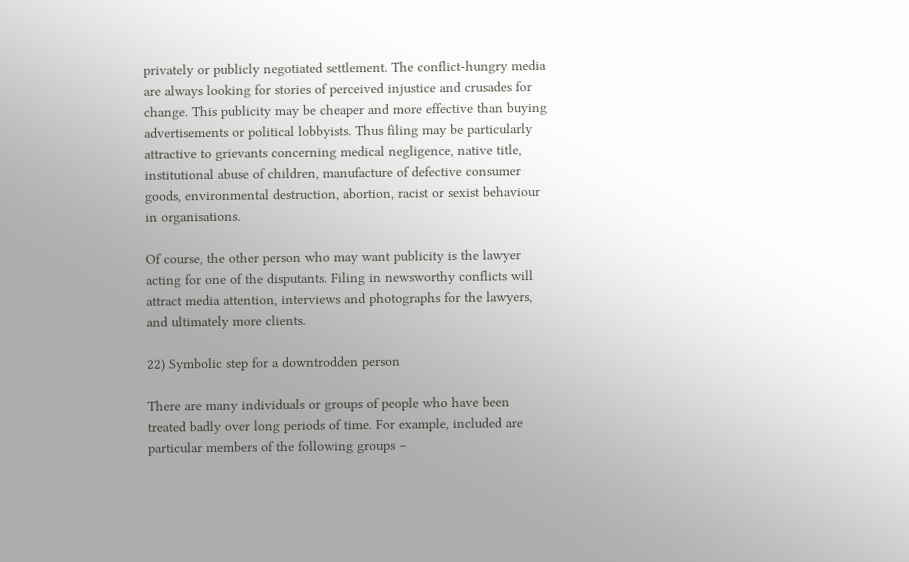privately or publicly negotiated settlement. The conflict-hungry media are always looking for stories of perceived injustice and crusades for change. This publicity may be cheaper and more effective than buying advertisements or political lobbyists. Thus filing may be particularly attractive to grievants concerning medical negligence, native title, institutional abuse of children, manufacture of defective consumer goods, environmental destruction, abortion, racist or sexist behaviour in organisations.

Of course, the other person who may want publicity is the lawyer acting for one of the disputants. Filing in newsworthy conflicts will attract media attention, interviews and photographs for the lawyers, and ultimately more clients.

22) Symbolic step for a downtrodden person

There are many individuals or groups of people who have been treated badly over long periods of time. For example, included are particular members of the following groups –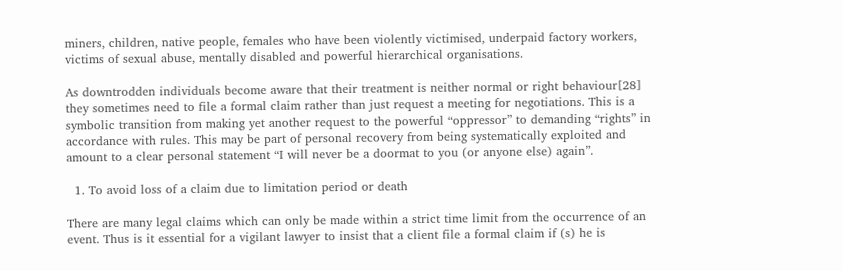miners, children, native people, females who have been violently victimised, underpaid factory workers, victims of sexual abuse, mentally disabled and powerful hierarchical organisations.

As downtrodden individuals become aware that their treatment is neither normal or right behaviour[28] they sometimes need to file a formal claim rather than just request a meeting for negotiations. This is a symbolic transition from making yet another request to the powerful “oppressor” to demanding “rights” in accordance with rules. This may be part of personal recovery from being systematically exploited and amount to a clear personal statement “I will never be a doormat to you (or anyone else) again”.

  1. To avoid loss of a claim due to limitation period or death

There are many legal claims which can only be made within a strict time limit from the occurrence of an event. Thus is it essential for a vigilant lawyer to insist that a client file a formal claim if (s) he is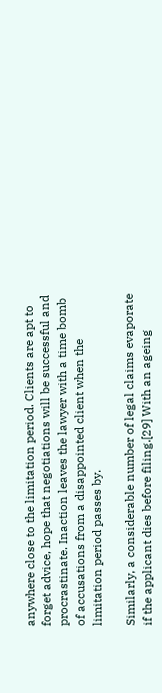anywhere close to the limitation period. Clients are apt to forget advice, hope that negotiations will be successful and procrastinate. Inaction leaves the lawyer with a time bomb of accusations from a disappointed client when the limitation period passes by.

Similarly, a considerable number of legal claims evaporate if the applicant dies before filing.[29] With an ageing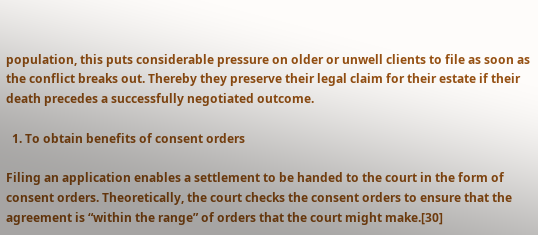population, this puts considerable pressure on older or unwell clients to file as soon as the conflict breaks out. Thereby they preserve their legal claim for their estate if their death precedes a successfully negotiated outcome.

  1. To obtain benefits of consent orders

Filing an application enables a settlement to be handed to the court in the form of consent orders. Theoretically, the court checks the consent orders to ensure that the agreement is “within the range” of orders that the court might make.[30]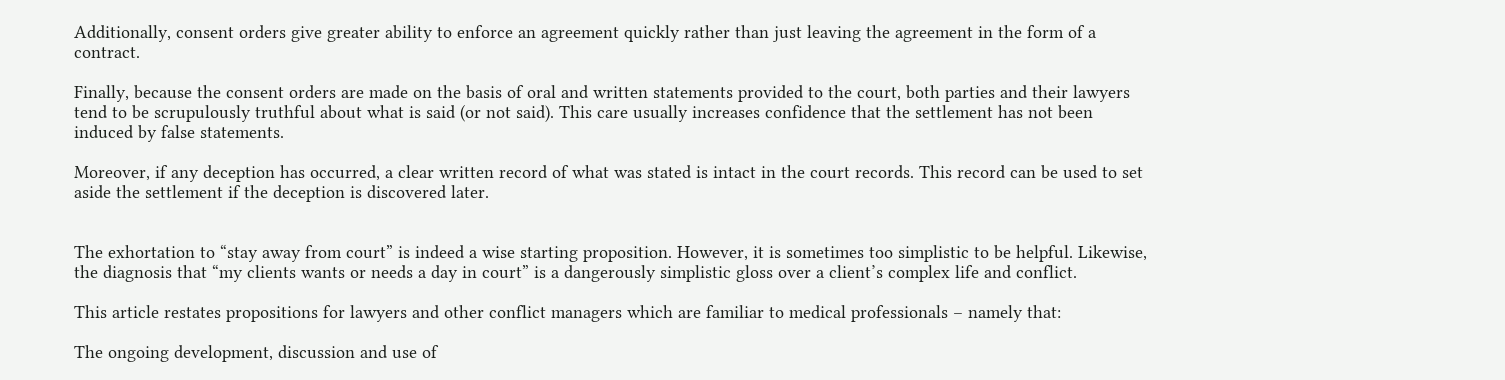Additionally, consent orders give greater ability to enforce an agreement quickly rather than just leaving the agreement in the form of a contract.

Finally, because the consent orders are made on the basis of oral and written statements provided to the court, both parties and their lawyers tend to be scrupulously truthful about what is said (or not said). This care usually increases confidence that the settlement has not been induced by false statements.

Moreover, if any deception has occurred, a clear written record of what was stated is intact in the court records. This record can be used to set aside the settlement if the deception is discovered later.


The exhortation to “stay away from court” is indeed a wise starting proposition. However, it is sometimes too simplistic to be helpful. Likewise, the diagnosis that “my clients wants or needs a day in court” is a dangerously simplistic gloss over a client’s complex life and conflict.

This article restates propositions for lawyers and other conflict managers which are familiar to medical professionals – namely that:

The ongoing development, discussion and use of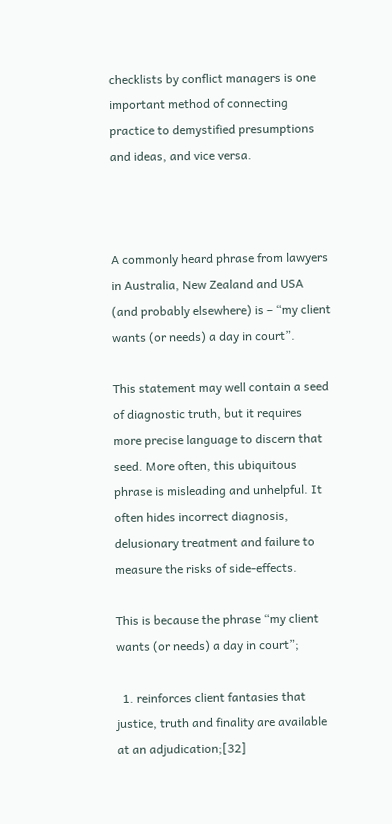checklists by conflict managers is one important method of connecting practice to demystified presumptions and ideas, and vice versa.



A commonly heard phrase from lawyers in Australia, New Zealand and USA (and probably elsewhere) is – “my client wants (or needs) a day in court”.

This statement may well contain a seed of diagnostic truth, but it requires more precise language to discern that seed. More often, this ubiquitous phrase is misleading and unhelpful. It often hides incorrect diagnosis, delusionary treatment and failure to measure the risks of side-effects.

This is because the phrase “my client wants (or needs) a day in court”;

  1. reinforces client fantasies that justice, truth and finality are available at an adjudication;[32]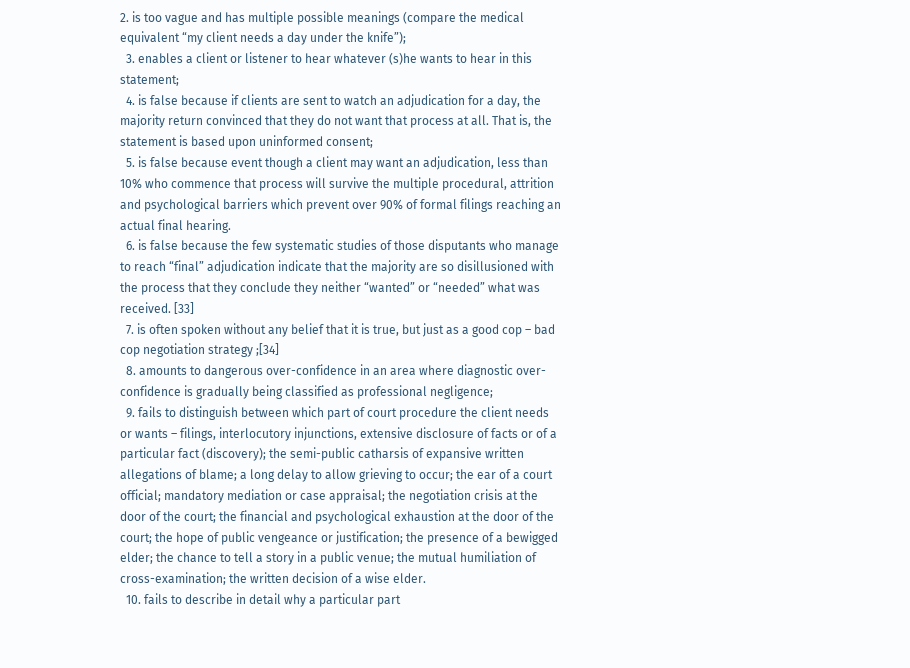2. is too vague and has multiple possible meanings (compare the medical equivalent “my client needs a day under the knife”);
  3. enables a client or listener to hear whatever (s)he wants to hear in this statement;
  4. is false because if clients are sent to watch an adjudication for a day, the majority return convinced that they do not want that process at all. That is, the statement is based upon uninformed consent;
  5. is false because event though a client may want an adjudication, less than 10% who commence that process will survive the multiple procedural, attrition and psychological barriers which prevent over 90% of formal filings reaching an actual final hearing.
  6. is false because the few systematic studies of those disputants who manage to reach “final” adjudication indicate that the majority are so disillusioned with the process that they conclude they neither “wanted” or “needed” what was received. [33]
  7. is often spoken without any belief that it is true, but just as a good cop – bad cop negotiation strategy ;[34]
  8. amounts to dangerous over-confidence in an area where diagnostic over-confidence is gradually being classified as professional negligence;
  9. fails to distinguish between which part of court procedure the client needs or wants – filings, interlocutory injunctions, extensive disclosure of facts or of a particular fact (discovery); the semi-public catharsis of expansive written allegations of blame; a long delay to allow grieving to occur; the ear of a court official; mandatory mediation or case appraisal; the negotiation crisis at the door of the court; the financial and psychological exhaustion at the door of the court; the hope of public vengeance or justification; the presence of a bewigged elder; the chance to tell a story in a public venue; the mutual humiliation of cross-examination; the written decision of a wise elder.
  10. fails to describe in detail why a particular part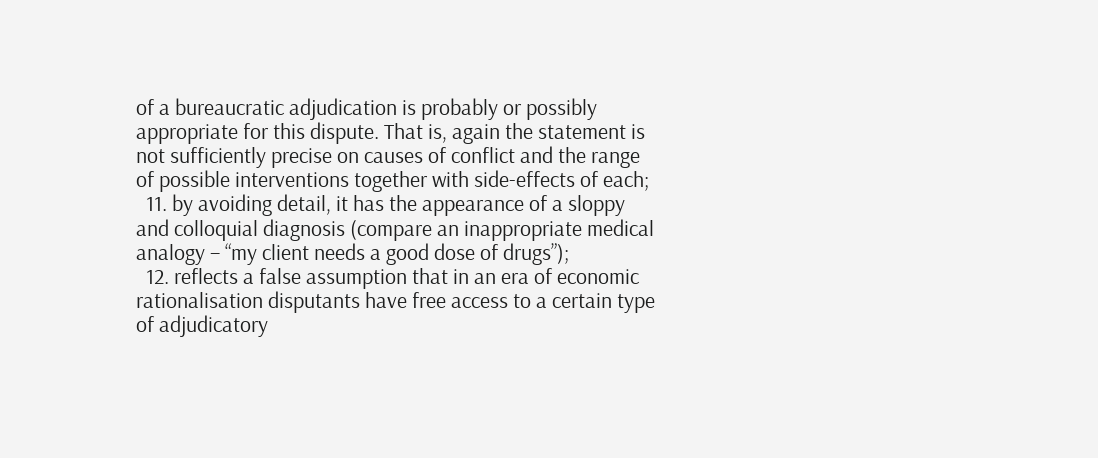of a bureaucratic adjudication is probably or possibly appropriate for this dispute. That is, again the statement is not sufficiently precise on causes of conflict and the range of possible interventions together with side-effects of each;
  11. by avoiding detail, it has the appearance of a sloppy and colloquial diagnosis (compare an inappropriate medical analogy – “my client needs a good dose of drugs”);
  12. reflects a false assumption that in an era of economic rationalisation disputants have free access to a certain type of adjudicatory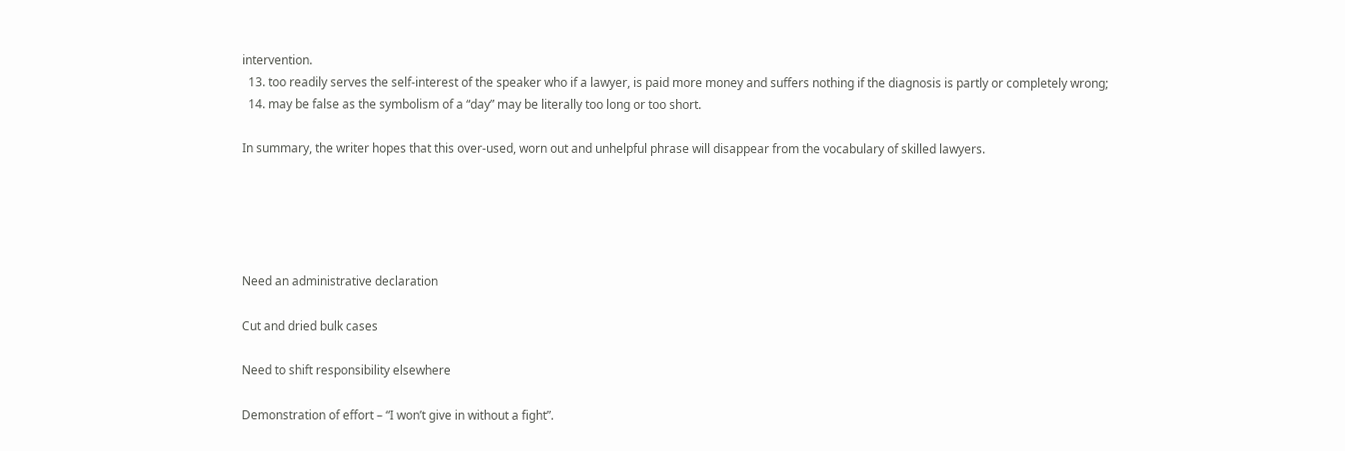intervention.
  13. too readily serves the self-interest of the speaker who if a lawyer, is paid more money and suffers nothing if the diagnosis is partly or completely wrong;
  14. may be false as the symbolism of a “day” may be literally too long or too short.

In summary, the writer hopes that this over-used, worn out and unhelpful phrase will disappear from the vocabulary of skilled lawyers.





Need an administrative declaration

Cut and dried bulk cases

Need to shift responsibility elsewhere

Demonstration of effort – “I won’t give in without a fight”.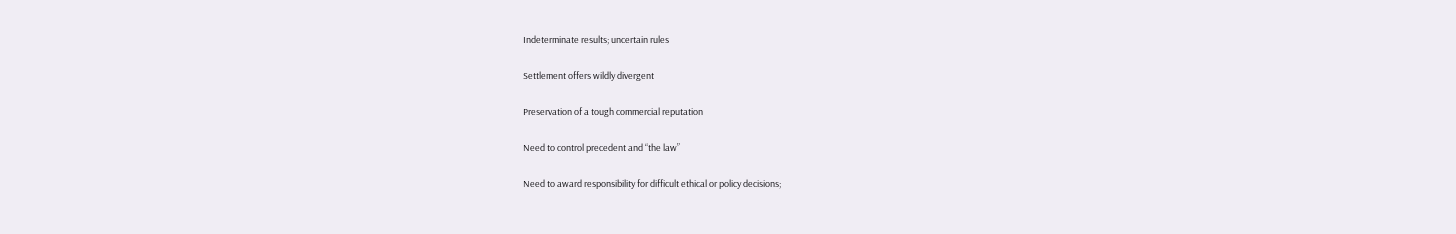Indeterminate results; uncertain rules

Settlement offers wildly divergent

Preservation of a tough commercial reputation

Need to control precedent and “the law”

Need to award responsibility for difficult ethical or policy decisions;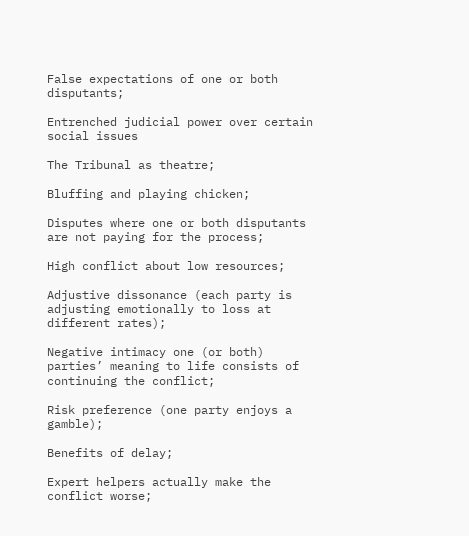False expectations of one or both disputants;

Entrenched judicial power over certain social issues

The Tribunal as theatre;

Bluffing and playing chicken;

Disputes where one or both disputants are not paying for the process;

High conflict about low resources;

Adjustive dissonance (each party is adjusting emotionally to loss at different rates);

Negative intimacy one (or both) parties’ meaning to life consists of continuing the conflict;

Risk preference (one party enjoys a gamble);

Benefits of delay;

Expert helpers actually make the conflict worse;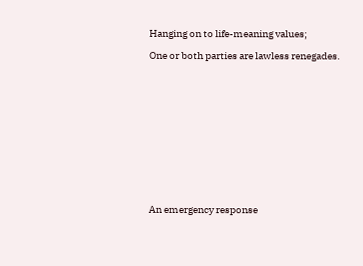Hanging on to life-meaning values;

One or both parties are lawless renegades.













An emergency response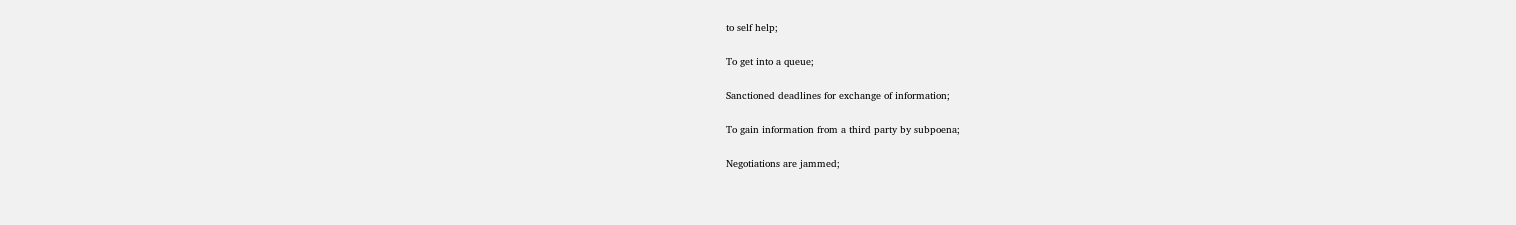to self help;

To get into a queue;

Sanctioned deadlines for exchange of information;

To gain information from a third party by subpoena;

Negotiations are jammed;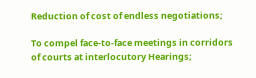Reduction of cost of endless negotiations;

To compel face-to-face meetings in corridors of courts at interlocutory Hearings;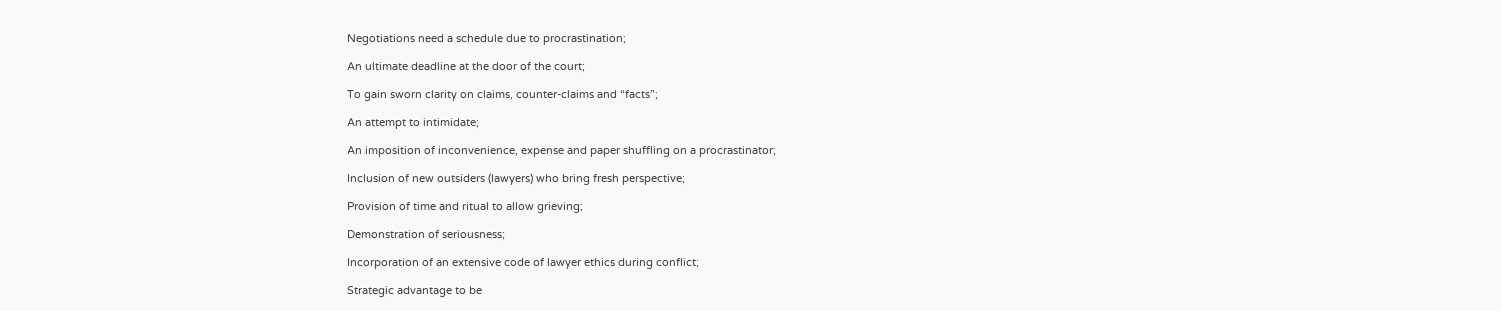Negotiations need a schedule due to procrastination;

An ultimate deadline at the door of the court;

To gain sworn clarity on claims, counter-claims and “facts”;

An attempt to intimidate;

An imposition of inconvenience, expense and paper shuffling on a procrastinator;

Inclusion of new outsiders (lawyers) who bring fresh perspective;

Provision of time and ritual to allow grieving;

Demonstration of seriousness;

Incorporation of an extensive code of lawyer ethics during conflict;

Strategic advantage to be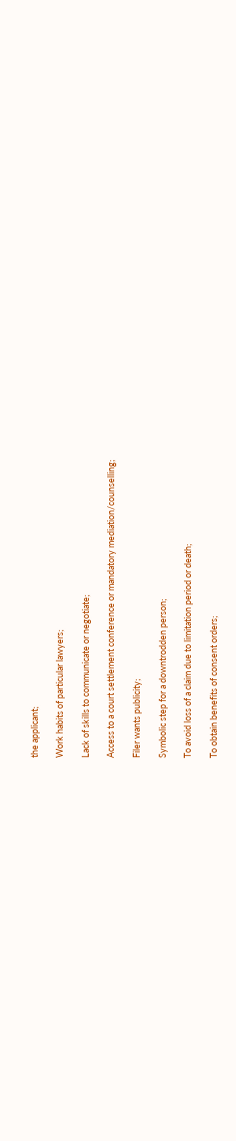the applicant;

Work habits of particular lawyers;

Lack of skills to communicate or negotiate;

Access to a court settlement conference or mandatory mediation/counselling;

Filer wants publicity;

Symbolic step for a downtrodden person;

To avoid loss of a claim due to limitation period or death;

To obtain benefits of consent orders;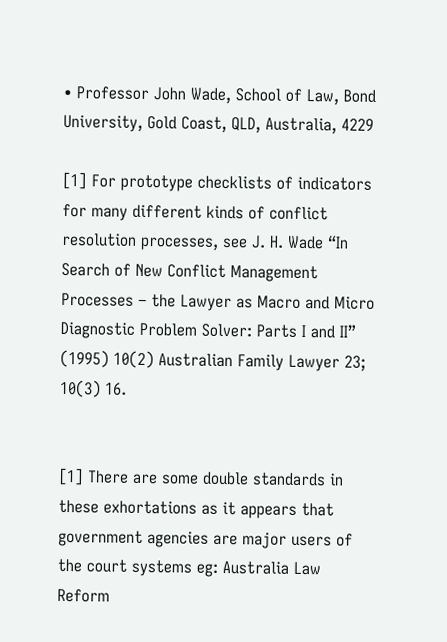• Professor John Wade, School of Law, Bond University, Gold Coast, QLD, Australia, 4229

[1] For prototype checklists of indicators for many different kinds of conflict resolution processes, see J. H. Wade “In Search of New Conflict Management Processes – the Lawyer as Macro and Micro Diagnostic Problem Solver: Parts I and II” (1995) 10(2) Australian Family Lawyer 23; 10(3) 16.


[1] There are some double standards in these exhortations as it appears that government agencies are major users of the court systems eg: Australia Law Reform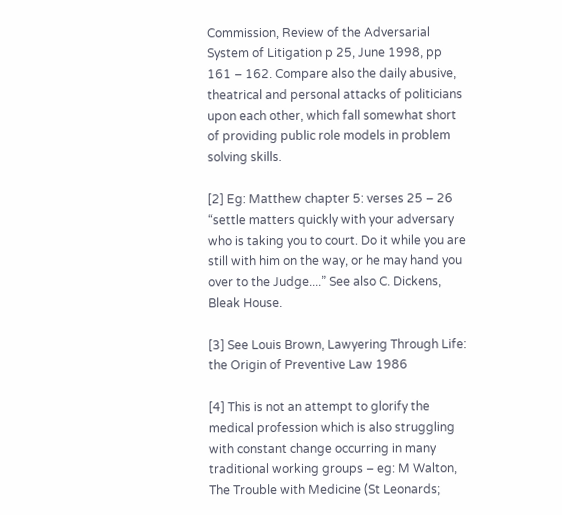Commission, Review of the Adversarial System of Litigation p 25, June 1998, pp 161 – 162. Compare also the daily abusive, theatrical and personal attacks of politicians upon each other, which fall somewhat short of providing public role models in problem solving skills.

[2] Eg: Matthew chapter 5: verses 25 – 26 “settle matters quickly with your adversary who is taking you to court. Do it while you are still with him on the way, or he may hand you over to the Judge....” See also C. Dickens, Bleak House.

[3] See Louis Brown, Lawyering Through Life: the Origin of Preventive Law 1986

[4] This is not an attempt to glorify the medical profession which is also struggling with constant change occurring in many traditional working groups – eg: M Walton, The Trouble with Medicine (St Leonards;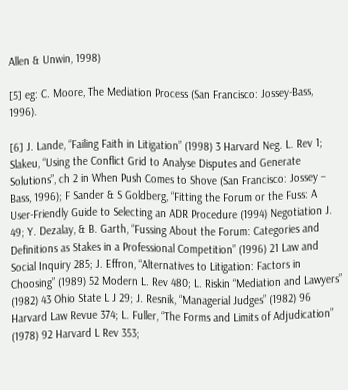Allen & Unwin, 1998)

[5] eg: C. Moore, The Mediation Process (San Francisco: Jossey-Bass, 1996).

[6] J. Lande, “Failing Faith in Litigation” (1998) 3 Harvard Neg. L. Rev 1; Slakeu, “Using the Conflict Grid to Analyse Disputes and Generate Solutions”, ch 2 in When Push Comes to Shove (San Francisco: Jossey – Bass, 1996); F Sander & S Goldberg, “Fitting the Forum or the Fuss: A User-Friendly Guide to Selecting an ADR Procedure (1994) Negotiation J. 49; Y. Dezalay, & B. Garth, “Fussing About the Forum: Categories and Definitions as Stakes in a Professional Competition” (1996) 21 Law and Social Inquiry 285; J. Effron, “Alternatives to Litigation: Factors in Choosing” (1989) 52 Modern L. Rev 480; L. Riskin “Mediation and Lawyers” (1982) 43 Ohio State L J 29; J. Resnik, “Managerial Judges” (1982) 96 Harvard Law Revue 374; L. Fuller, “The Forms and Limits of Adjudication” (1978) 92 Harvard L Rev 353;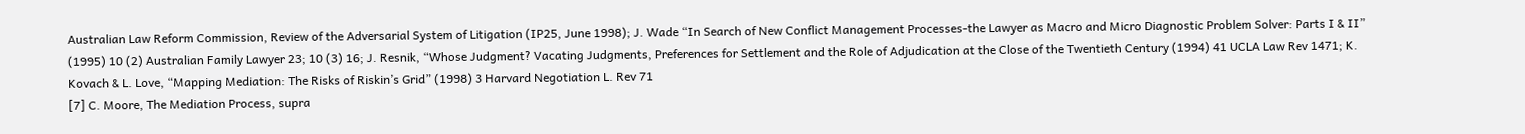Australian Law Reform Commission, Review of the Adversarial System of Litigation (IP25, June 1998); J. Wade “In Search of New Conflict Management Processes-the Lawyer as Macro and Micro Diagnostic Problem Solver: Parts I & II” (1995) 10 (2) Australian Family Lawyer 23; 10 (3) 16; J. Resnik, “Whose Judgment? Vacating Judgments, Preferences for Settlement and the Role of Adjudication at the Close of the Twentieth Century (1994) 41 UCLA Law Rev 1471; K. Kovach & L. Love, “Mapping Mediation: The Risks of Riskin’s Grid” (1998) 3 Harvard Negotiation L. Rev 71
[7] C. Moore, The Mediation Process, supra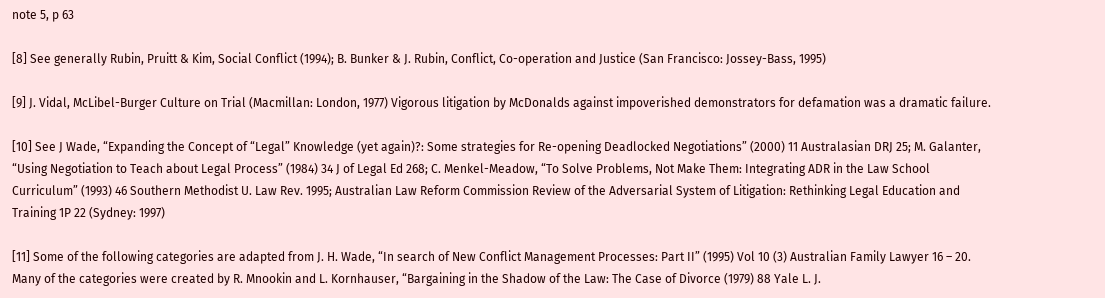note 5, p 63

[8] See generally Rubin, Pruitt & Kim, Social Conflict (1994); B. Bunker & J. Rubin, Conflict, Co-operation and Justice (San Francisco: Jossey-Bass, 1995)

[9] J. Vidal, McLibel-Burger Culture on Trial (Macmillan: London, 1977) Vigorous litigation by McDonalds against impoverished demonstrators for defamation was a dramatic failure.

[10] See J Wade, “Expanding the Concept of “Legal” Knowledge (yet again)?: Some strategies for Re-opening Deadlocked Negotiations” (2000) 11 Australasian DRJ 25; M. Galanter, “Using Negotiation to Teach about Legal Process” (1984) 34 J of Legal Ed 268; C. Menkel-Meadow, “To Solve Problems, Not Make Them: Integrating ADR in the Law School Curriculum” (1993) 46 Southern Methodist U. Law Rev. 1995; Australian Law Reform Commission Review of the Adversarial System of Litigation: Rethinking Legal Education and Training 1P 22 (Sydney: 1997)

[11] Some of the following categories are adapted from J. H. Wade, “In search of New Conflict Management Processes: Part II” (1995) Vol 10 (3) Australian Family Lawyer 16 – 20. Many of the categories were created by R. Mnookin and L. Kornhauser, “Bargaining in the Shadow of the Law: The Case of Divorce (1979) 88 Yale L. J.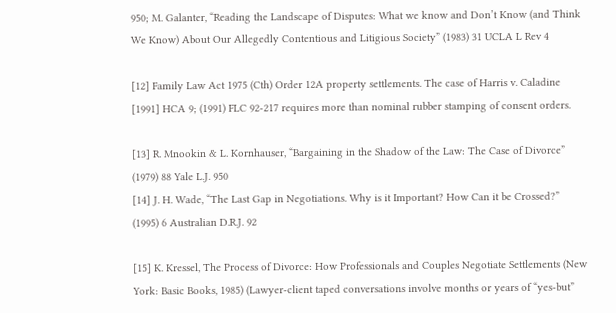950; M. Galanter, “Reading the Landscape of Disputes: What we know and Don’t Know (and Think We Know) About Our Allegedly Contentious and Litigious Society” (1983) 31 UCLA L Rev 4

[12] Family Law Act 1975 (Cth) Order 12A property settlements. The case of Harris v. Caladine [1991] HCA 9; (1991) FLC 92-217 requires more than nominal rubber stamping of consent orders.

[13] R. Mnookin & L. Kornhauser, “Bargaining in the Shadow of the Law: The Case of Divorce” (1979) 88 Yale L.J. 950
[14] J. H. Wade, “The Last Gap in Negotiations. Why is it Important? How Can it be Crossed?” (1995) 6 Australian D.R.J. 92

[15] K. Kressel, The Process of Divorce: How Professionals and Couples Negotiate Settlements (New York: Basic Books, 1985) (Lawyer-client taped conversations involve months or years of “yes-but”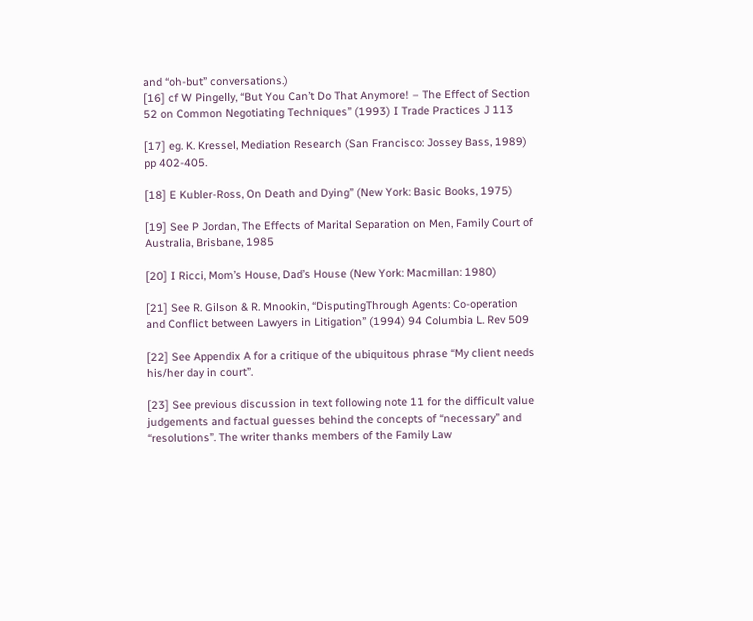and “oh-but” conversations.)
[16] cf W Pingelly, “But You Can’t Do That Anymore! – The Effect of Section 52 on Common Negotiating Techniques” (1993) I Trade Practices J 113

[17] eg. K. Kressel, Mediation Research (San Francisco: Jossey Bass, 1989) pp 402-405.

[18] E Kubler-Ross, On Death and Dying” (New York: Basic Books, 1975)

[19] See P Jordan, The Effects of Marital Separation on Men, Family Court of Australia, Brisbane, 1985

[20] I Ricci, Mom’s House, Dad’s House (New York: Macmillan: 1980)

[21] See R. Gilson & R. Mnookin, “DisputingThrough Agents: Co-operation and Conflict between Lawyers in Litigation” (1994) 94 Columbia L. Rev 509

[22] See Appendix A for a critique of the ubiquitous phrase “My client needs his/her day in court”.

[23] See previous discussion in text following note 11 for the difficult value judgements and factual guesses behind the concepts of “necessary” and “resolutions”. The writer thanks members of the Family Law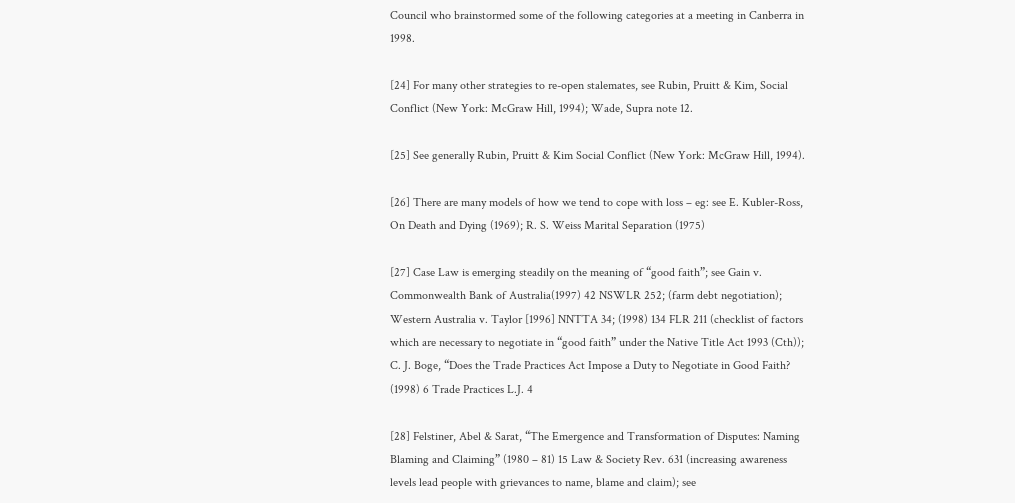Council who brainstormed some of the following categories at a meeting in Canberra in 1998.

[24] For many other strategies to re-open stalemates, see Rubin, Pruitt & Kim, Social Conflict (New York: McGraw Hill, 1994); Wade, Supra note 12.

[25] See generally Rubin, Pruitt & Kim Social Conflict (New York: McGraw Hill, 1994).

[26] There are many models of how we tend to cope with loss – eg: see E. Kubler-Ross, On Death and Dying (1969); R. S. Weiss Marital Separation (1975)

[27] Case Law is emerging steadily on the meaning of “good faith”; see Gain v. Commonwealth Bank of Australia(1997) 42 NSWLR 252; (farm debt negotiation); Western Australia v. Taylor [1996] NNTTA 34; (1998) 134 FLR 211 (checklist of factors which are necessary to negotiate in “good faith” under the Native Title Act 1993 (Cth)); C. J. Boge, “Does the Trade Practices Act Impose a Duty to Negotiate in Good Faith? (1998) 6 Trade Practices L.J. 4

[28] Felstiner, Abel & Sarat, “The Emergence and Transformation of Disputes: Naming Blaming and Claiming” (1980 – 81) 15 Law & Society Rev. 631 (increasing awareness levels lead people with grievances to name, blame and claim); see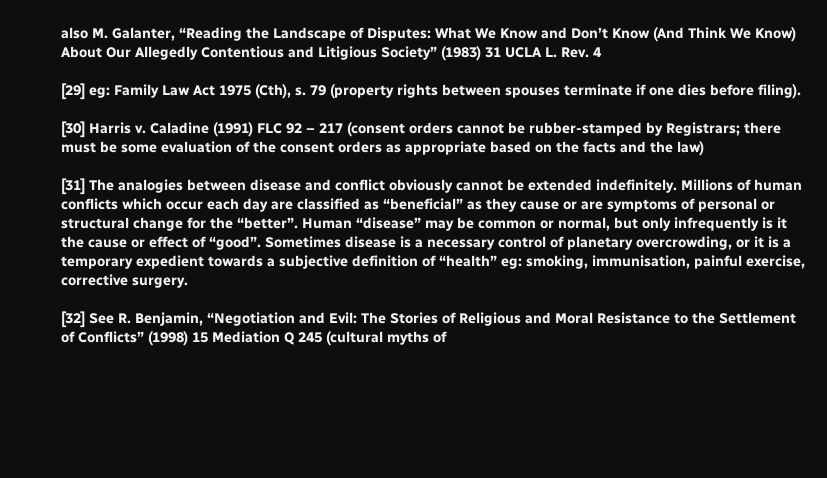also M. Galanter, “Reading the Landscape of Disputes: What We Know and Don’t Know (And Think We Know) About Our Allegedly Contentious and Litigious Society” (1983) 31 UCLA L. Rev. 4

[29] eg: Family Law Act 1975 (Cth), s. 79 (property rights between spouses terminate if one dies before filing).

[30] Harris v. Caladine (1991) FLC 92 – 217 (consent orders cannot be rubber-stamped by Registrars; there must be some evaluation of the consent orders as appropriate based on the facts and the law)

[31] The analogies between disease and conflict obviously cannot be extended indefinitely. Millions of human conflicts which occur each day are classified as “beneficial” as they cause or are symptoms of personal or structural change for the “better”. Human “disease” may be common or normal, but only infrequently is it the cause or effect of “good”. Sometimes disease is a necessary control of planetary overcrowding, or it is a temporary expedient towards a subjective definition of “health” eg: smoking, immunisation, painful exercise, corrective surgery.

[32] See R. Benjamin, “Negotiation and Evil: The Stories of Religious and Moral Resistance to the Settlement of Conflicts” (1998) 15 Mediation Q 245 (cultural myths of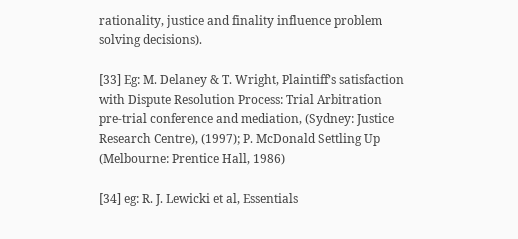rationality, justice and finality influence problem solving decisions).

[33] Eg: M. Delaney & T. Wright, Plaintiff’s satisfaction with Dispute Resolution Process: Trial Arbitration pre-trial conference and mediation, (Sydney: Justice Research Centre), (1997); P. McDonald Settling Up (Melbourne: Prentice Hall, 1986)

[34] eg: R. J. Lewicki et al, Essentials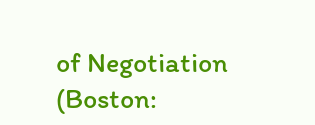of Negotiation (Boston: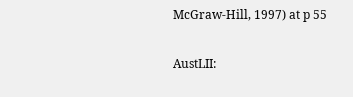McGraw-Hill, 1997) at p 55

AustLII: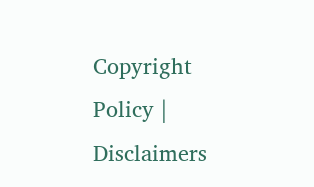Copyright Policy | Disclaimers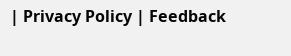| Privacy Policy | Feedback